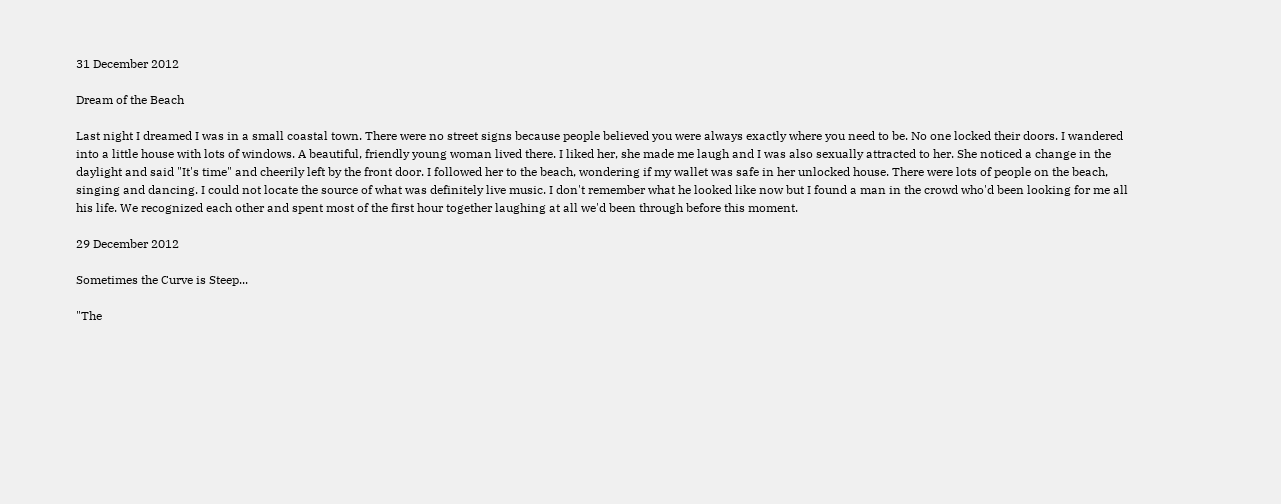31 December 2012

Dream of the Beach

Last night I dreamed I was in a small coastal town. There were no street signs because people believed you were always exactly where you need to be. No one locked their doors. I wandered into a little house with lots of windows. A beautiful, friendly young woman lived there. I liked her, she made me laugh and I was also sexually attracted to her. She noticed a change in the daylight and said "It's time" and cheerily left by the front door. I followed her to the beach, wondering if my wallet was safe in her unlocked house. There were lots of people on the beach, singing and dancing. I could not locate the source of what was definitely live music. I don't remember what he looked like now but I found a man in the crowd who'd been looking for me all his life. We recognized each other and spent most of the first hour together laughing at all we'd been through before this moment.

29 December 2012

Sometimes the Curve is Steep...

"The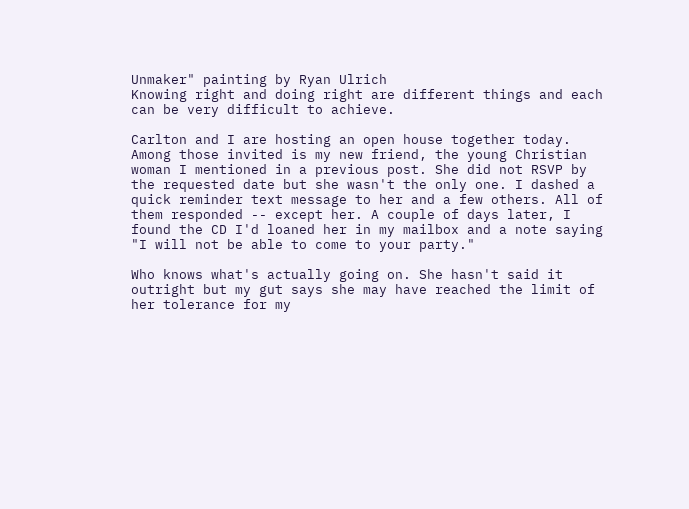Unmaker" painting by Ryan Ulrich
Knowing right and doing right are different things and each can be very difficult to achieve.

Carlton and I are hosting an open house together today. Among those invited is my new friend, the young Christian woman I mentioned in a previous post. She did not RSVP by the requested date but she wasn't the only one. I dashed a quick reminder text message to her and a few others. All of them responded -- except her. A couple of days later, I found the CD I'd loaned her in my mailbox and a note saying "I will not be able to come to your party."

Who knows what's actually going on. She hasn't said it outright but my gut says she may have reached the limit of her tolerance for my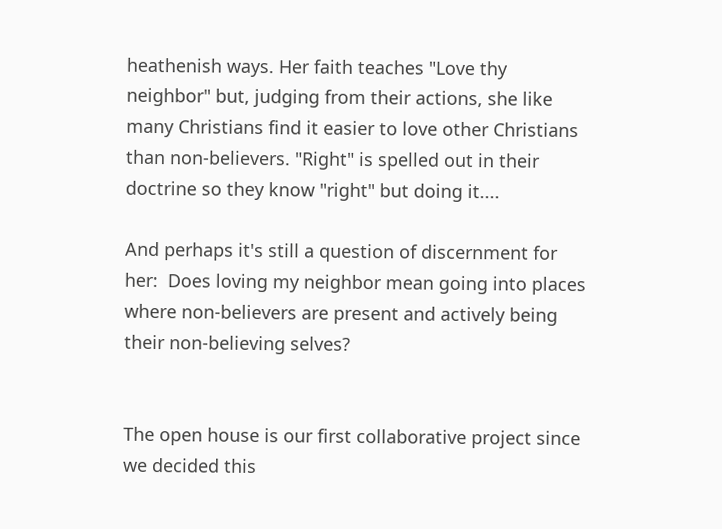heathenish ways. Her faith teaches "Love thy neighbor" but, judging from their actions, she like many Christians find it easier to love other Christians than non-believers. "Right" is spelled out in their doctrine so they know "right" but doing it....

And perhaps it's still a question of discernment for her:  Does loving my neighbor mean going into places where non-believers are present and actively being their non-believing selves?


The open house is our first collaborative project since we decided this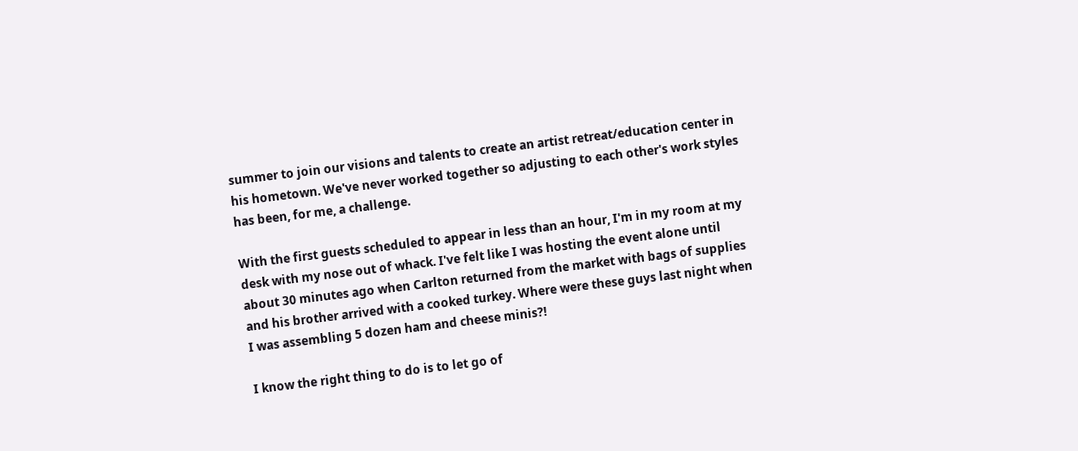summer to join our visions and talents to create an artist retreat/education center in his hometown. We've never worked together so adjusting to each other's work styles has been, for me, a challenge.

With the first guests scheduled to appear in less than an hour, I'm in my room at my desk with my nose out of whack. I've felt like I was hosting the event alone until about 30 minutes ago when Carlton returned from the market with bags of supplies and his brother arrived with a cooked turkey. Where were these guys last night when I was assembling 5 dozen ham and cheese minis?!

I know the right thing to do is to let go of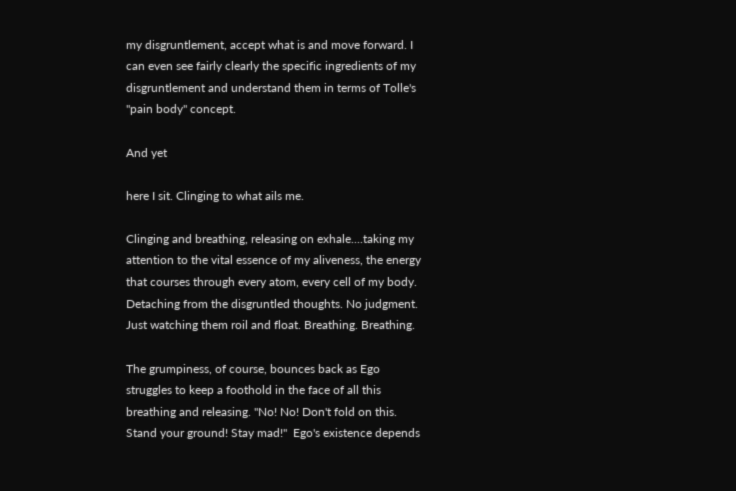my disgruntlement, accept what is and move forward. I can even see fairly clearly the specific ingredients of my disgruntlement and understand them in terms of Tolle's "pain body" concept.

And yet

here I sit. Clinging to what ails me.

Clinging and breathing, releasing on exhale....taking my attention to the vital essence of my aliveness, the energy that courses through every atom, every cell of my body.  Detaching from the disgruntled thoughts. No judgment.  Just watching them roil and float. Breathing. Breathing.

The grumpiness, of course, bounces back as Ego struggles to keep a foothold in the face of all this breathing and releasing. "No! No! Don't fold on this. Stand your ground! Stay mad!"  Ego's existence depends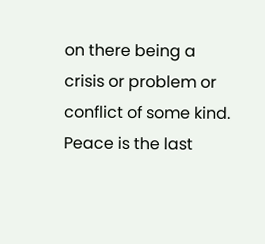on there being a crisis or problem or conflict of some kind. Peace is the last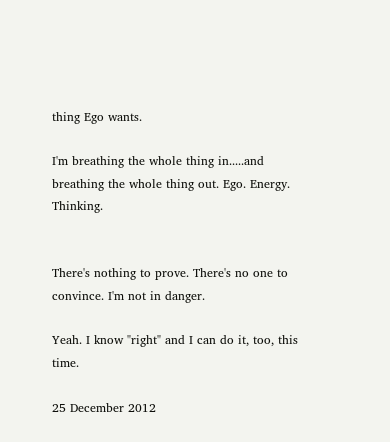thing Ego wants.

I'm breathing the whole thing in.....and breathing the whole thing out. Ego. Energy. Thinking.


There's nothing to prove. There's no one to convince. I'm not in danger.

Yeah. I know "right" and I can do it, too, this time.

25 December 2012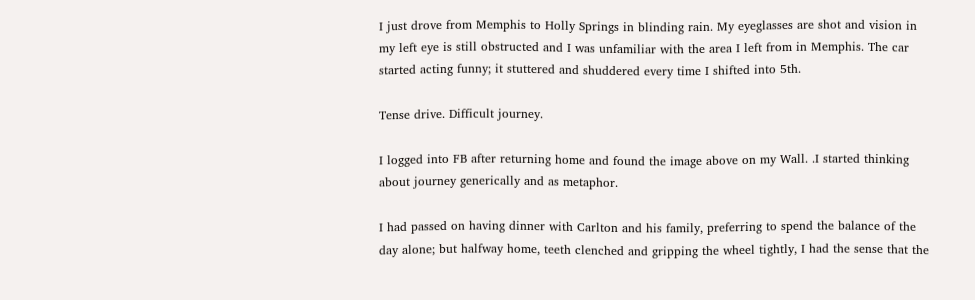I just drove from Memphis to Holly Springs in blinding rain. My eyeglasses are shot and vision in my left eye is still obstructed and I was unfamiliar with the area I left from in Memphis. The car started acting funny; it stuttered and shuddered every time I shifted into 5th.

Tense drive. Difficult journey.

I logged into FB after returning home and found the image above on my Wall. .I started thinking about journey generically and as metaphor.

I had passed on having dinner with Carlton and his family, preferring to spend the balance of the day alone; but halfway home, teeth clenched and gripping the wheel tightly, I had the sense that the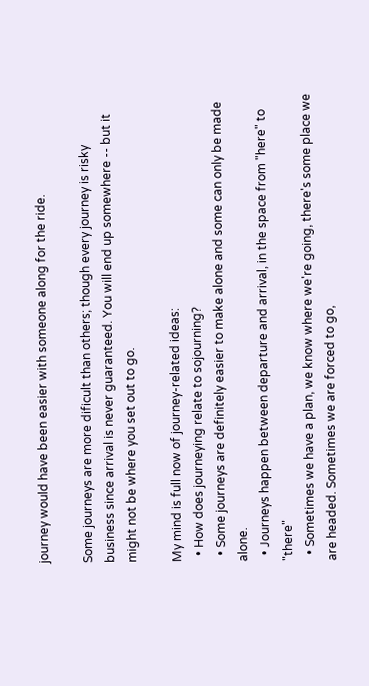journey would have been easier with someone along for the ride.

Some journeys are more dificult than others; though every journey is risky business since arrival is never guaranteed. You will end up somewhere -- but it might not be where you set out to go.

My mind is full now of journey-related ideas:
  • How does journeying relate to sojourning?
  • Some journeys are definitely easier to make alone and some can only be made alone.
  • Journeys happen between departure and arrival, in the space from "here" to "there"
  • Sometimes we have a plan, we know where we're going, there's some place we are headed. Sometimes we are forced to go,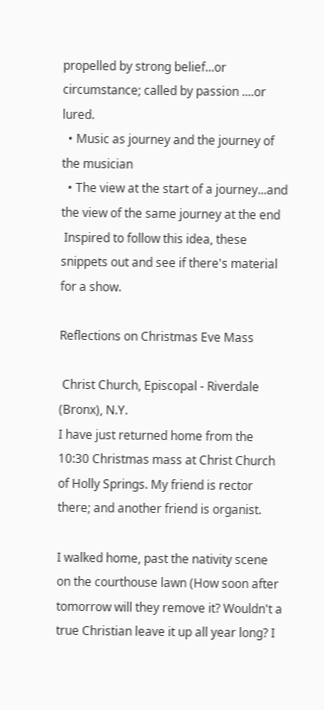propelled by strong belief...or circumstance; called by passion ....or lured.
  • Music as journey and the journey of the musician
  • The view at the start of a journey...and the view of the same journey at the end
 Inspired to follow this idea, these snippets out and see if there's material for a show.

Reflections on Christmas Eve Mass

 Christ Church, Episcopal - Riverdale (Bronx), N.Y.
I have just returned home from the 10:30 Christmas mass at Christ Church of Holly Springs. My friend is rector there; and another friend is organist.

I walked home, past the nativity scene on the courthouse lawn (How soon after tomorrow will they remove it? Wouldn't a true Christian leave it up all year long? I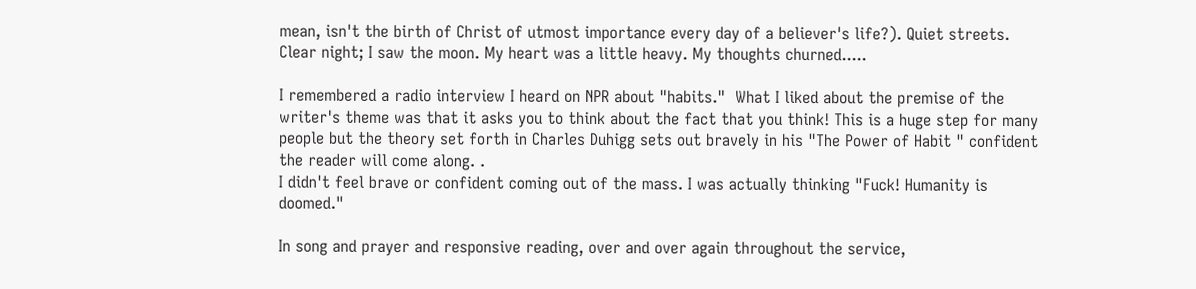mean, isn't the birth of Christ of utmost importance every day of a believer's life?). Quiet streets. Clear night; I saw the moon. My heart was a little heavy. My thoughts churned.....

I remembered a radio interview I heard on NPR about "habits."  What I liked about the premise of the writer's theme was that it asks you to think about the fact that you think! This is a huge step for many people but the theory set forth in Charles Duhigg sets out bravely in his "The Power of Habit " confident the reader will come along. .
I didn't feel brave or confident coming out of the mass. I was actually thinking "Fuck! Humanity is doomed."

In song and prayer and responsive reading, over and over again throughout the service,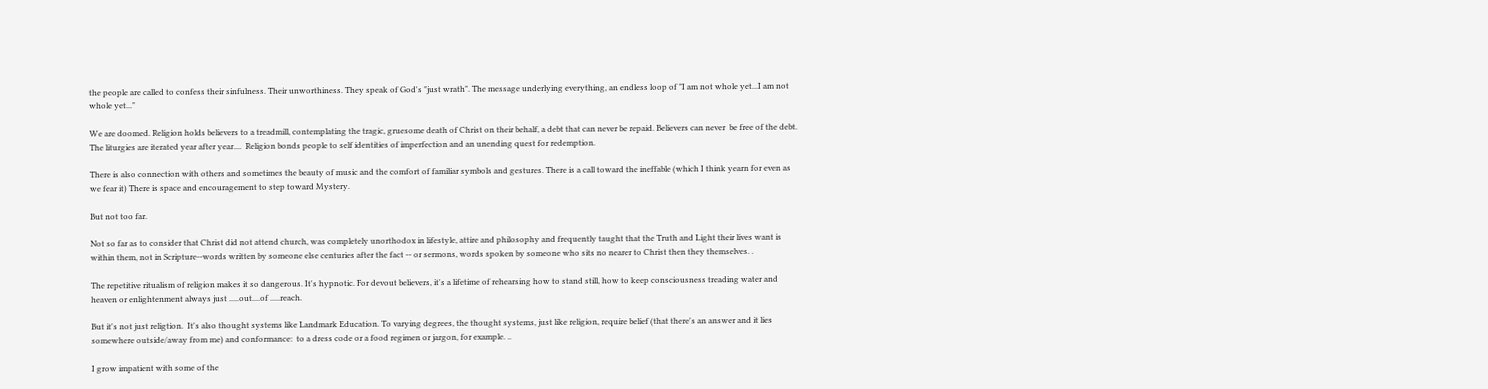the people are called to confess their sinfulness. Their unworthiness. They speak of God's "just wrath". The message underlying everything, an endless loop of "I am not whole yet...I am not whole yet..."

We are doomed. Religion holds believers to a treadmill, contemplating the tragic, gruesome death of Christ on their behalf, a debt that can never be repaid. Believers can never  be free of the debt. The liturgies are iterated year after year....  Religion bonds people to self identities of imperfection and an unending quest for redemption.

There is also connection with others and sometimes the beauty of music and the comfort of familiar symbols and gestures. There is a call toward the ineffable (which I think yearn for even as we fear it) There is space and encouragement to step toward Mystery.

But not too far.

Not so far as to consider that Christ did not attend church, was completely unorthodox in lifestyle, attire and philosophy and frequently taught that the Truth and Light their lives want is within them, not in Scripture--words written by someone else centuries after the fact -- or sermons, words spoken by someone who sits no nearer to Christ then they themselves. .

The repetitive ritualism of religion makes it so dangerous. It's hypnotic. For devout believers, it's a lifetime of rehearsing how to stand still, how to keep consciousness treading water and heaven or enlightenment always just .....out....of .....reach.

But it's not just religtion.  It's also thought systems like Landmark Education. To varying degrees, the thought systems, just like religion, require belief (that there's an answer and it lies somewhere outside/away from me) and conformance:  to a dress code or a food regimen or jargon, for example. ..

I grow impatient with some of the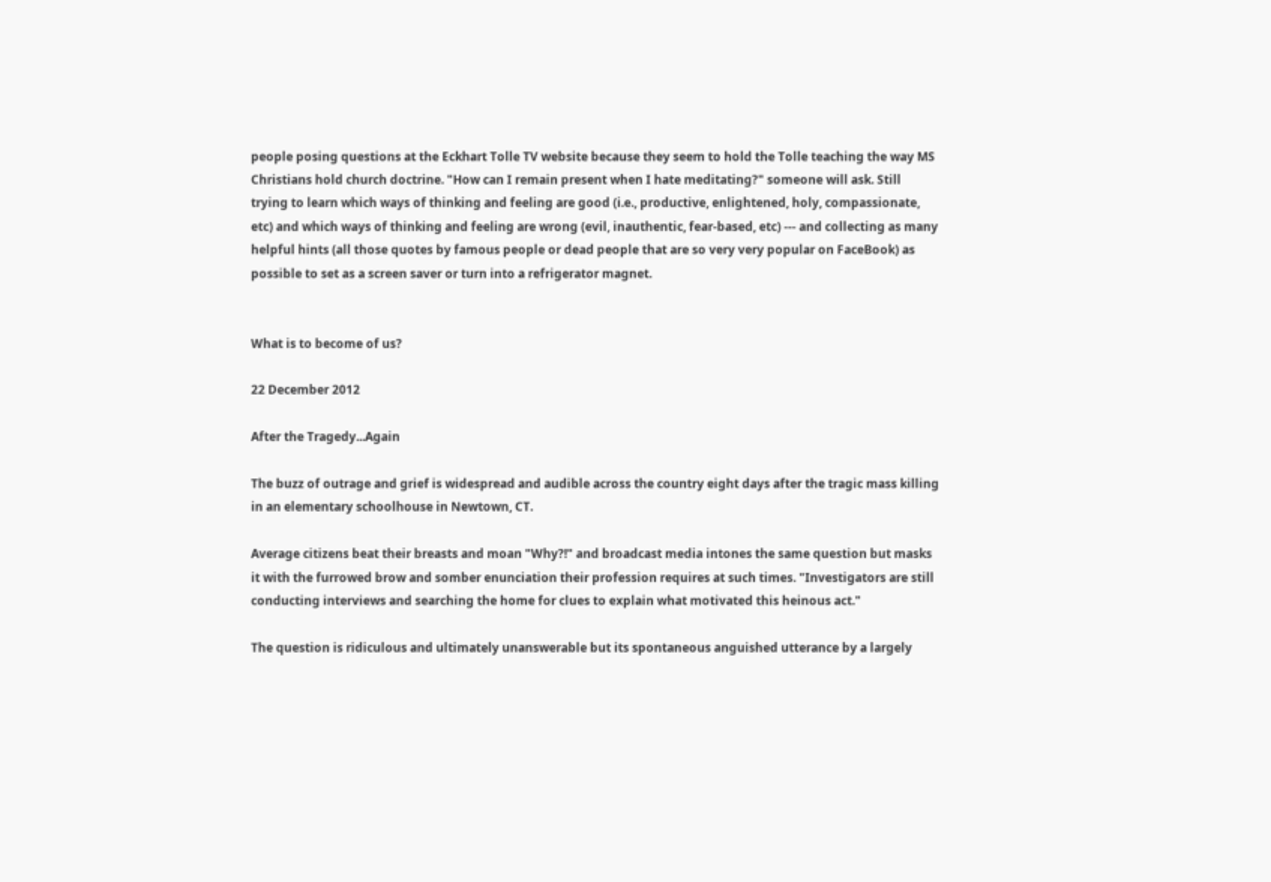people posing questions at the Eckhart Tolle TV website because they seem to hold the Tolle teaching the way MS Christians hold church doctrine. "How can I remain present when I hate meditating?" someone will ask. Still trying to learn which ways of thinking and feeling are good (i.e., productive, enlightened, holy, compassionate, etc) and which ways of thinking and feeling are wrong (evil, inauthentic, fear-based, etc) --- and collecting as many helpful hints (all those quotes by famous people or dead people that are so very very popular on FaceBook) as possible to set as a screen saver or turn into a refrigerator magnet.


What is to become of us?

22 December 2012

After the Tragedy...Again

The buzz of outrage and grief is widespread and audible across the country eight days after the tragic mass killing in an elementary schoolhouse in Newtown, CT.

Average citizens beat their breasts and moan "Why?!" and broadcast media intones the same question but masks it with the furrowed brow and somber enunciation their profession requires at such times. "Investigators are still conducting interviews and searching the home for clues to explain what motivated this heinous act."

The question is ridiculous and ultimately unanswerable but its spontaneous anguished utterance by a largely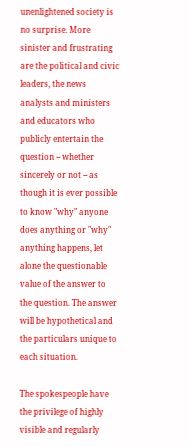unenlightened society is no surprise. More sinister and frustrating are the political and civic leaders, the news analysts and ministers and educators who publicly entertain the question -- whether sincerely or not -- as though it is ever possible to know "why" anyone does anything or "why" anything happens, let alone the questionable value of the answer to the question. The answer will be hypothetical and the particulars unique to each situation.

The spokespeople have the privilege of highly visible and regularly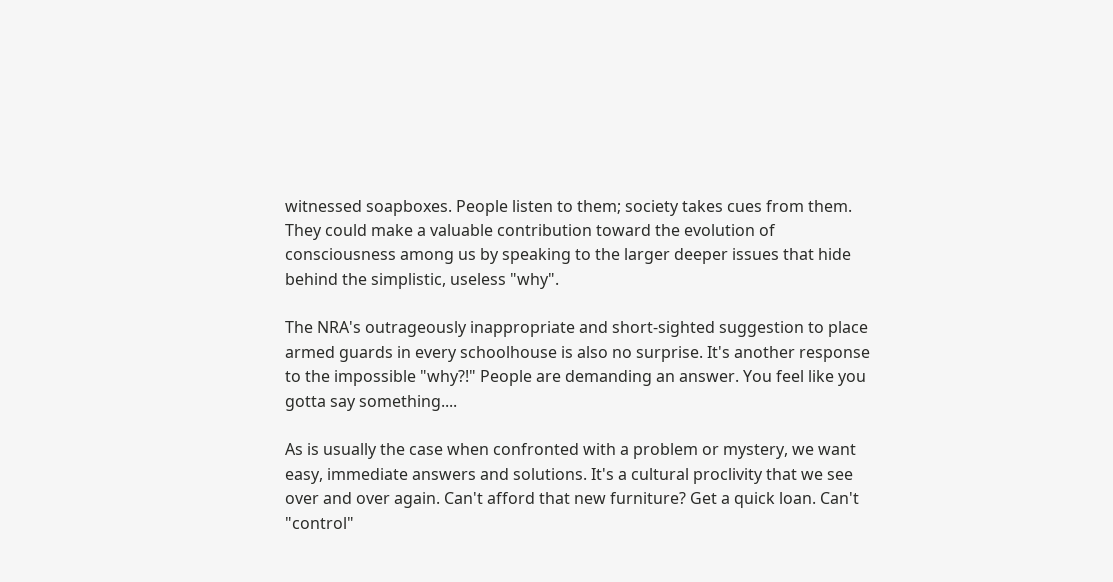witnessed soapboxes. People listen to them; society takes cues from them. They could make a valuable contribution toward the evolution of consciousness among us by speaking to the larger deeper issues that hide behind the simplistic, useless "why".

The NRA's outrageously inappropriate and short-sighted suggestion to place armed guards in every schoolhouse is also no surprise. It's another response to the impossible "why?!" People are demanding an answer. You feel like you gotta say something....

As is usually the case when confronted with a problem or mystery, we want easy, immediate answers and solutions. It's a cultural proclivity that we see over and over again. Can't afford that new furniture? Get a quick loan. Can't "control"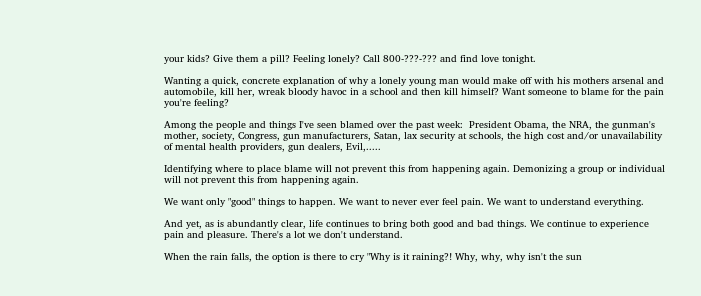your kids? Give them a pill? Feeling lonely? Call 800-???-??? and find love tonight.

Wanting a quick, concrete explanation of why a lonely young man would make off with his mothers arsenal and automobile, kill her, wreak bloody havoc in a school and then kill himself? Want someone to blame for the pain you're feeling?

Among the people and things I've seen blamed over the past week:  President Obama, the NRA, the gunman's mother, society, Congress, gun manufacturers, Satan, lax security at schools, the high cost and/or unavailability of mental health providers, gun dealers, Evil,.....

Identifying where to place blame will not prevent this from happening again. Demonizing a group or individual will not prevent this from happening again.

We want only "good" things to happen. We want to never ever feel pain. We want to understand everything.

And yet, as is abundantly clear, life continues to bring both good and bad things. We continue to experience pain and pleasure. There's a lot we don't understand.

When the rain falls, the option is there to cry "Why is it raining?! Why, why, why isn't the sun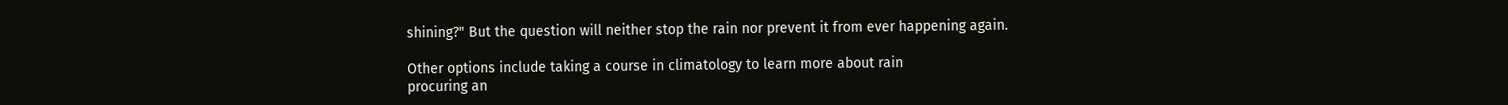shining?" But the question will neither stop the rain nor prevent it from ever happening again.

Other options include taking a course in climatology to learn more about rain
procuring an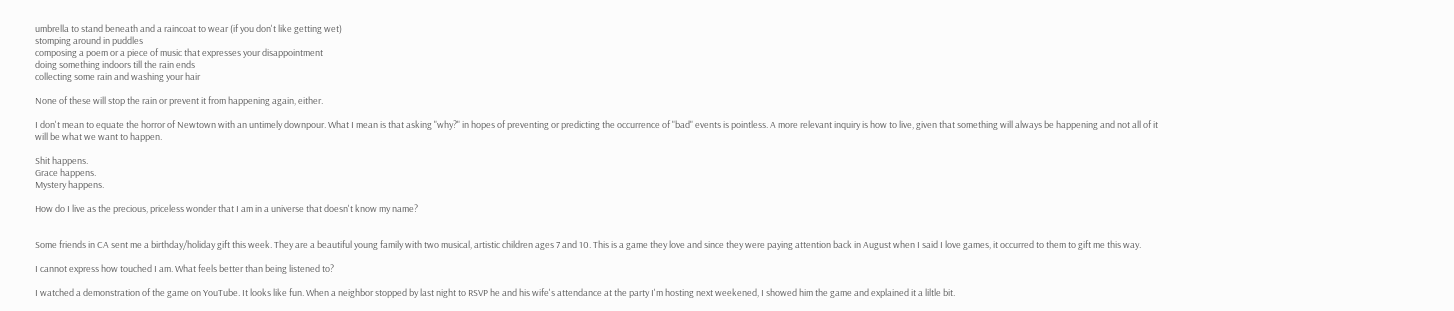umbrella to stand beneath and a raincoat to wear (if you don't like getting wet)
stomping around in puddles
composing a poem or a piece of music that expresses your disappointment
doing something indoors till the rain ends
collecting some rain and washing your hair

None of these will stop the rain or prevent it from happening again, either.

I don't mean to equate the horror of Newtown with an untimely downpour. What I mean is that asking "why?" in hopes of preventing or predicting the occurrence of "bad" events is pointless. A more relevant inquiry is how to live, given that something will always be happening and not all of it will be what we want to happen.

Shit happens.
Grace happens.
Mystery happens.

How do I live as the precious, priceless wonder that I am in a universe that doesn't know my name?


Some friends in CA sent me a birthday/holiday gift this week. They are a beautiful young family with two musical, artistic children ages 7 and 10. This is a game they love and since they were paying attention back in August when I said I love games, it occurred to them to gift me this way.

I cannot express how touched I am. What feels better than being listened to?

I watched a demonstration of the game on YouTube. It looks like fun. When a neighbor stopped by last night to RSVP he and his wife's attendance at the party I'm hosting next weekened, I showed him the game and explained it a liltle bit.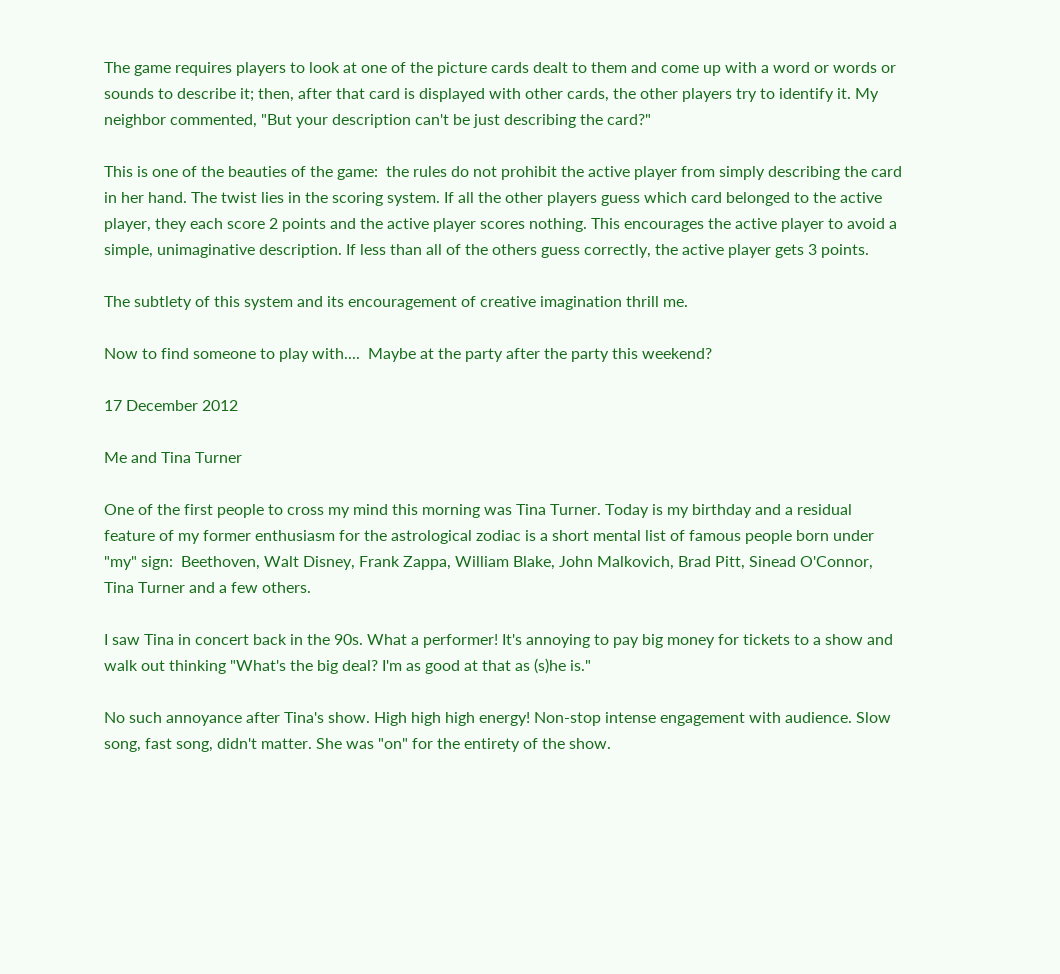The game requires players to look at one of the picture cards dealt to them and come up with a word or words or sounds to describe it; then, after that card is displayed with other cards, the other players try to identify it. My neighbor commented, "But your description can't be just describing the card?"

This is one of the beauties of the game:  the rules do not prohibit the active player from simply describing the card in her hand. The twist lies in the scoring system. If all the other players guess which card belonged to the active player, they each score 2 points and the active player scores nothing. This encourages the active player to avoid a simple, unimaginative description. If less than all of the others guess correctly, the active player gets 3 points.

The subtlety of this system and its encouragement of creative imagination thrill me.

Now to find someone to play with....  Maybe at the party after the party this weekend?

17 December 2012

Me and Tina Turner

One of the first people to cross my mind this morning was Tina Turner. Today is my birthday and a residual feature of my former enthusiasm for the astrological zodiac is a short mental list of famous people born under "my" sign:  Beethoven, Walt Disney, Frank Zappa, William Blake, John Malkovich, Brad Pitt, Sinead O'Connor, Tina Turner and a few others.

I saw Tina in concert back in the 90s. What a performer! It's annoying to pay big money for tickets to a show and walk out thinking "What's the big deal? I'm as good at that as (s)he is."

No such annoyance after Tina's show. High high high energy! Non-stop intense engagement with audience. Slow song, fast song, didn't matter. She was "on" for the entirety of the show.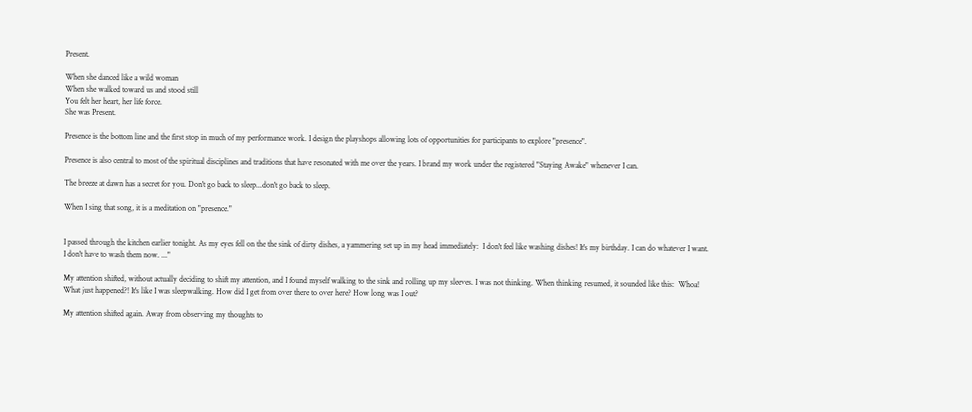Present.

When she danced like a wild woman
When she walked toward us and stood still
You felt her heart, her life force.
She was Present.

Presence is the bottom line and the first stop in much of my performance work. I design the playshops allowing lots of opportunities for participants to explore "presence".

Presence is also central to most of the spiritual disciplines and traditions that have resonated with me over the years. I brand my work under the registered "Staying Awake" whenever I can.

The breeze at dawn has a secret for you. Don't go back to sleep...don't go back to sleep.

When I sing that song, it is a meditation on "presence."


I passed through the kitchen earlier tonight. As my eyes fell on the the sink of dirty dishes, a yammering set up in my head immediately:  I don't feel like washing dishes! It's my birthday. I can do whatever I want. I don't have to wash them now. ..."

My attention shifted, without actually deciding to shift my attention, and I found myself walking to the sink and rolling up my sleeves. I was not thinking. When thinking resumed, it sounded like this:  Whoa! What just happened?! It's like I was sleepwalking. How did I get from over there to over here? How long was I out?

My attention shifted again. Away from observing my thoughts to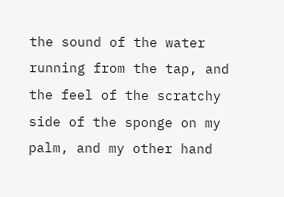the sound of the water running from the tap, and the feel of the scratchy side of the sponge on my palm, and my other hand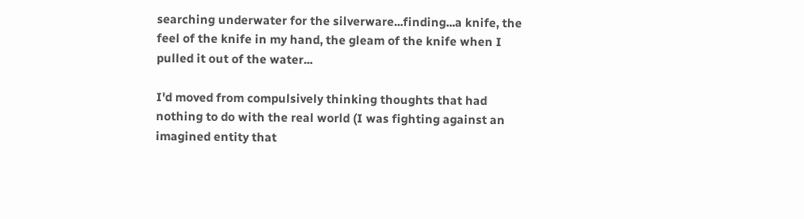searching underwater for the silverware...finding...a knife, the feel of the knife in my hand, the gleam of the knife when I pulled it out of the water...

I'd moved from compulsively thinking thoughts that had nothing to do with the real world (I was fighting against an imagined entity that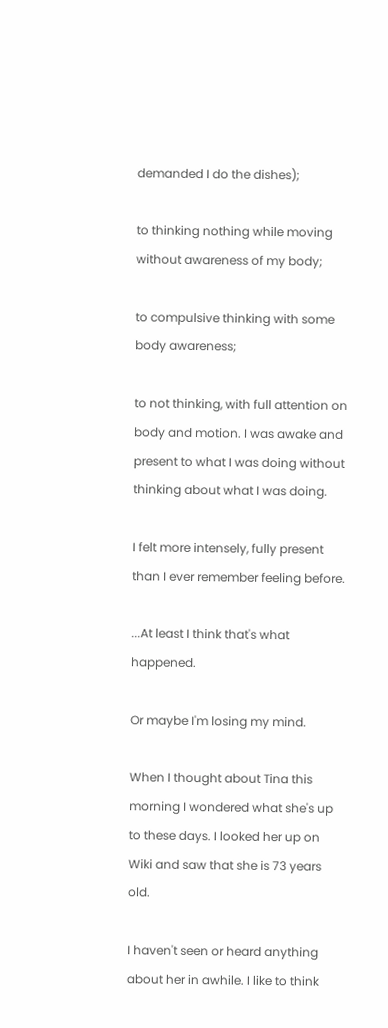demanded I do the dishes);

to thinking nothing while moving without awareness of my body;

to compulsive thinking with some body awareness;

to not thinking, with full attention on body and motion. I was awake and present to what I was doing without thinking about what I was doing.

I felt more intensely, fully present than I ever remember feeling before.

...At least I think that's what happened.

Or maybe I'm losing my mind.

When I thought about Tina this morning I wondered what she's up to these days. I looked her up on Wiki and saw that she is 73 years old.

I haven't seen or heard anything about her in awhile. I like to think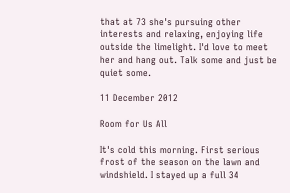that at 73 she's pursuing other interests and relaxing, enjoying life outside the limelight. I'd love to meet her and hang out. Talk some and just be quiet some.

11 December 2012

Room for Us All

It's cold this morning. First serious frost of the season on the lawn and windshield. I stayed up a full 34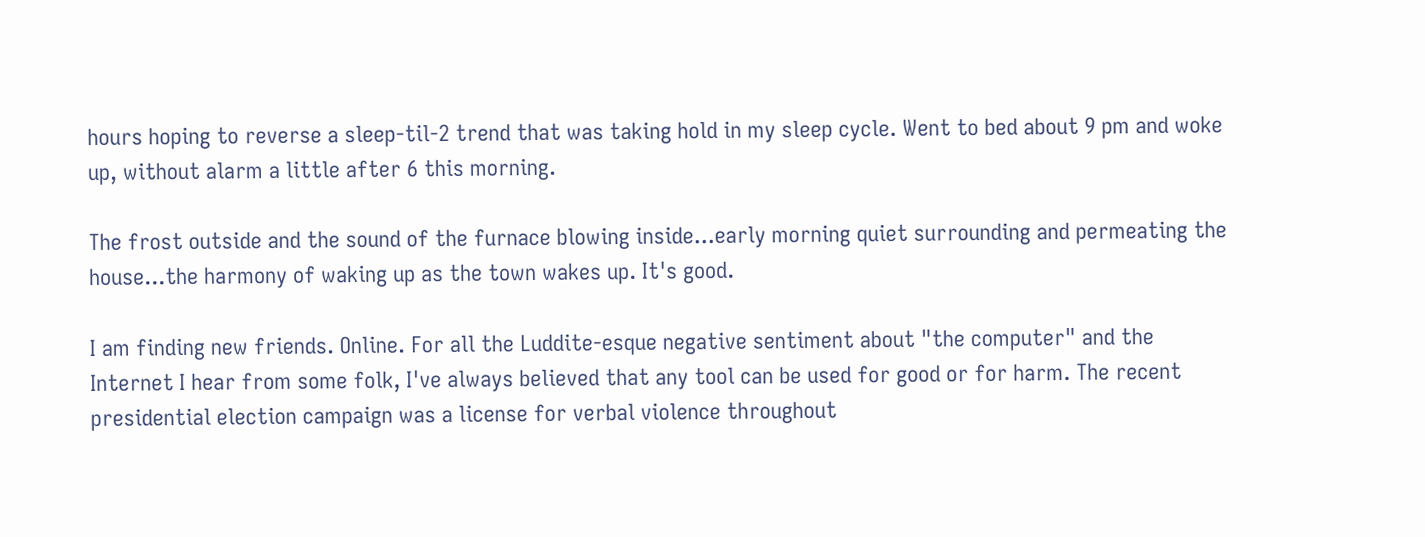hours hoping to reverse a sleep-til-2 trend that was taking hold in my sleep cycle. Went to bed about 9 pm and woke up, without alarm a little after 6 this morning.

The frost outside and the sound of the furnace blowing inside...early morning quiet surrounding and permeating the house...the harmony of waking up as the town wakes up. It's good.

I am finding new friends. Online. For all the Luddite-esque negative sentiment about "the computer" and the Internet I hear from some folk, I've always believed that any tool can be used for good or for harm. The recent presidential election campaign was a license for verbal violence throughout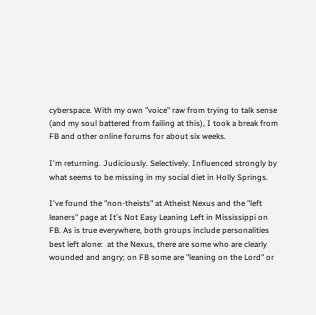cyberspace. With my own "voice" raw from trying to talk sense (and my soul battered from failing at this), I took a break from FB and other online forums for about six weeks.

I'm returning. Judiciously. Selectively. Influenced strongly by what seems to be missing in my social diet in Holly Springs.

I've found the "non-theists" at Atheist Nexus and the "left leaners" page at It's Not Easy Leaning Left in Mississippi on FB. As is true everywhere, both groups include personalities best left alone:  at the Nexus, there are some who are clearly wounded and angry; on FB some are "leaning on the Lord" or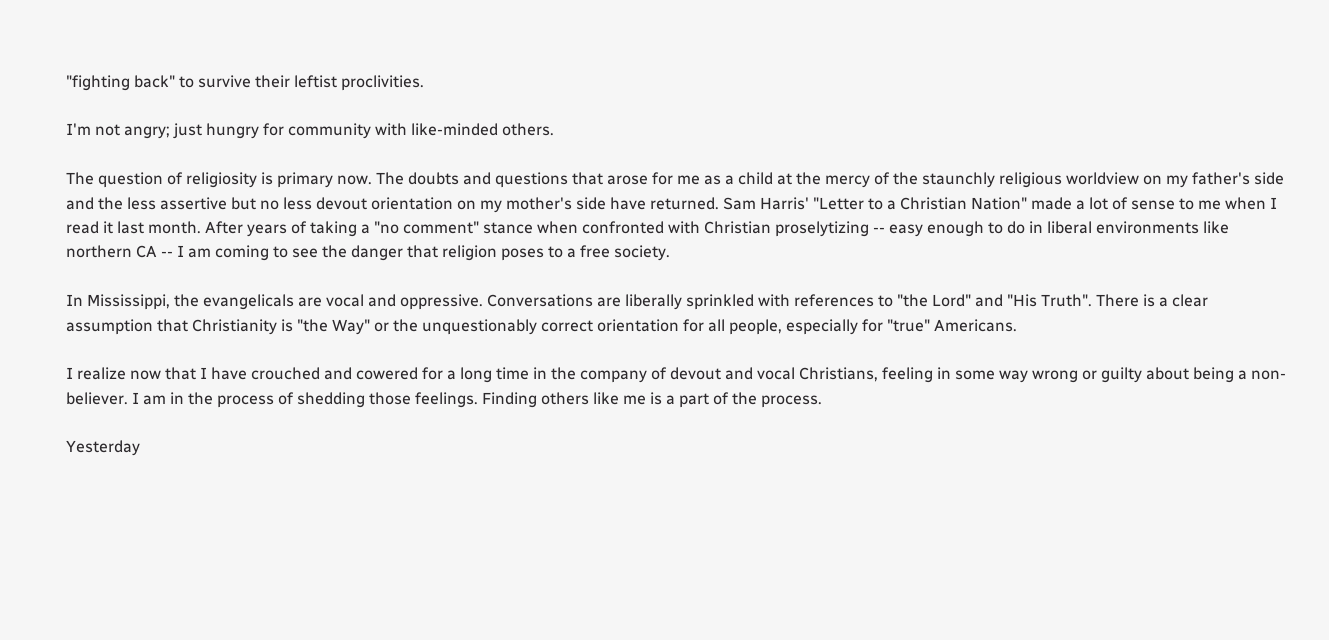"fighting back" to survive their leftist proclivities.

I'm not angry; just hungry for community with like-minded others.

The question of religiosity is primary now. The doubts and questions that arose for me as a child at the mercy of the staunchly religious worldview on my father's side and the less assertive but no less devout orientation on my mother's side have returned. Sam Harris' "Letter to a Christian Nation" made a lot of sense to me when I read it last month. After years of taking a "no comment" stance when confronted with Christian proselytizing -- easy enough to do in liberal environments like northern CA -- I am coming to see the danger that religion poses to a free society.

In Mississippi, the evangelicals are vocal and oppressive. Conversations are liberally sprinkled with references to "the Lord" and "His Truth". There is a clear assumption that Christianity is "the Way" or the unquestionably correct orientation for all people, especially for "true" Americans.

I realize now that I have crouched and cowered for a long time in the company of devout and vocal Christians, feeling in some way wrong or guilty about being a non-believer. I am in the process of shedding those feelings. Finding others like me is a part of the process.

Yesterday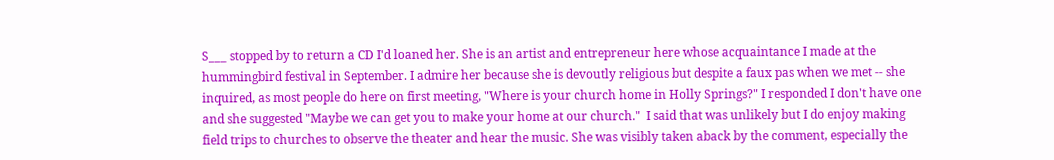S___ stopped by to return a CD I'd loaned her. She is an artist and entrepreneur here whose acquaintance I made at the hummingbird festival in September. I admire her because she is devoutly religious but despite a faux pas when we met -- she inquired, as most people do here on first meeting, "Where is your church home in Holly Springs?" I responded I don't have one and she suggested "Maybe we can get you to make your home at our church."  I said that was unlikely but I do enjoy making field trips to churches to observe the theater and hear the music. She was visibly taken aback by the comment, especially the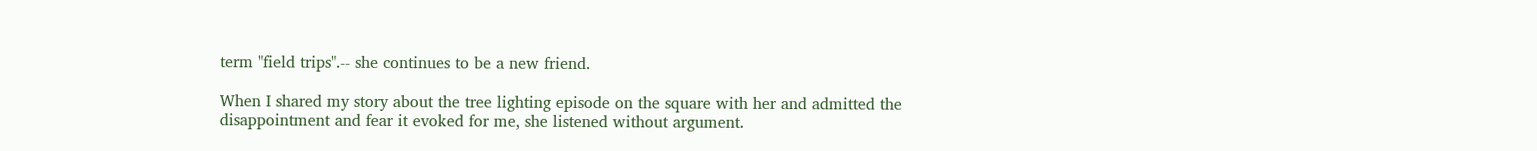term "field trips".-- she continues to be a new friend.

When I shared my story about the tree lighting episode on the square with her and admitted the disappointment and fear it evoked for me, she listened without argument.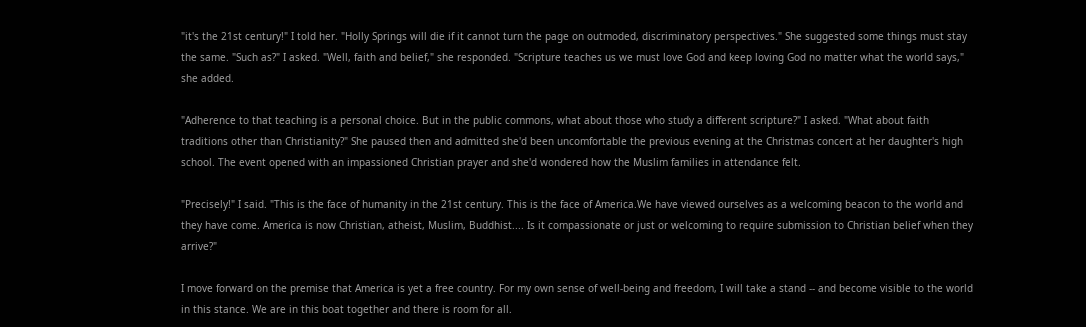"it's the 21st century!" I told her. "Holly Springs will die if it cannot turn the page on outmoded, discriminatory perspectives." She suggested some things must stay the same. "Such as?" I asked. "Well, faith and belief," she responded. "Scripture teaches us we must love God and keep loving God no matter what the world says," she added.

"Adherence to that teaching is a personal choice. But in the public commons, what about those who study a different scripture?" I asked. "What about faith traditions other than Christianity?" She paused then and admitted she'd been uncomfortable the previous evening at the Christmas concert at her daughter's high school. The event opened with an impassioned Christian prayer and she'd wondered how the Muslim families in attendance felt.

"Precisely!" I said. "This is the face of humanity in the 21st century. This is the face of America.We have viewed ourselves as a welcoming beacon to the world and they have come. America is now Christian, atheist, Muslim, Buddhist.... Is it compassionate or just or welcoming to require submission to Christian belief when they arrive?"

I move forward on the premise that America is yet a free country. For my own sense of well-being and freedom, I will take a stand -- and become visible to the world in this stance. We are in this boat together and there is room for all.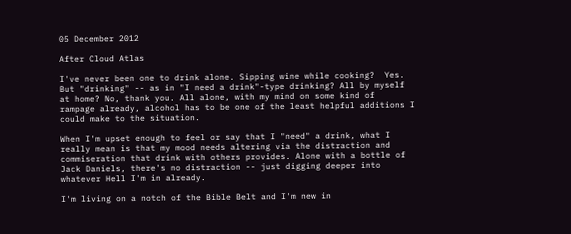05 December 2012

After Cloud Atlas

I've never been one to drink alone. Sipping wine while cooking?  Yes. But "drinking" -- as in "I need a drink"-type drinking? All by myself at home? No, thank you. All alone, with my mind on some kind of  rampage already, alcohol has to be one of the least helpful additions I could make to the situation.

When I'm upset enough to feel or say that I "need" a drink, what I really mean is that my mood needs altering via the distraction and commiseration that drink with others provides. Alone with a bottle of Jack Daniels, there's no distraction -- just digging deeper into whatever Hell I'm in already.

I'm living on a notch of the Bible Belt and I'm new in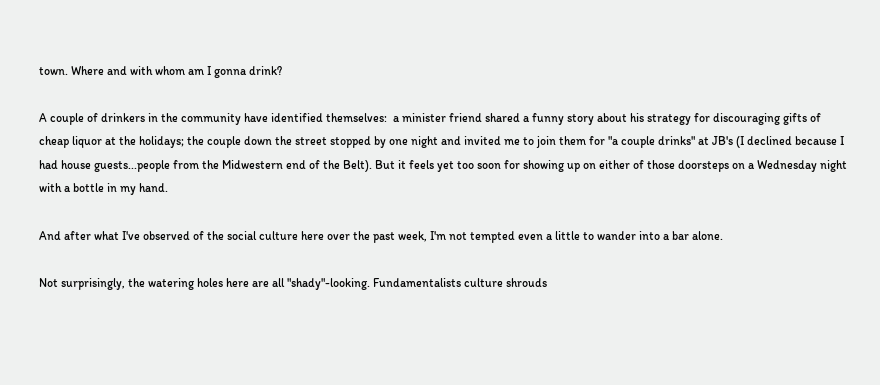town. Where and with whom am I gonna drink?

A couple of drinkers in the community have identified themselves:  a minister friend shared a funny story about his strategy for discouraging gifts of cheap liquor at the holidays; the couple down the street stopped by one night and invited me to join them for "a couple drinks" at JB's (I declined because I had house guests...people from the Midwestern end of the Belt). But it feels yet too soon for showing up on either of those doorsteps on a Wednesday night with a bottle in my hand.

And after what I've observed of the social culture here over the past week, I'm not tempted even a little to wander into a bar alone.

Not surprisingly, the watering holes here are all "shady"-looking. Fundamentalists culture shrouds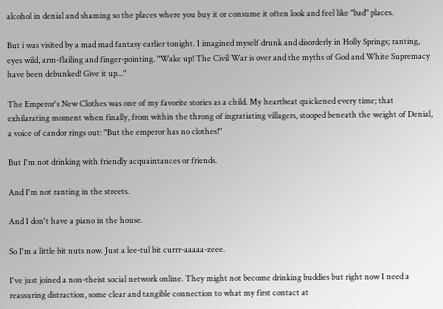alcohol in denial and shaming so the places where you buy it or consume it often look and feel like "bad" places.

But i was visited by a mad mad fantasy earlier tonight. I imagined myself drunk and disorderly in Holly Springs; ranting, eyes wild, arm-flailing and finger-pointing. "Wake up! The Civil War is over and the myths of God and White Supremacy have been debunked! Give it up..."

The Emperor's New Clothes was one of my favorite stories as a child. My heartbeat quickened every time; that exhilarating moment when finally, from within the throng of ingratiating villagers, stooped beneath the weight of Denial, a voice of candor rings out: "But the emperor has no clothes!"

But I'm not drinking with friendly acquaintances or friends.

And I'm not ranting in the streets.

And I don't have a piano in the house.

So I'm a little bit nuts now. Just a lee-tul bit currr-aaaaa-zeee.

I've just joined a non-theist social network online. They might not become drinking buddies but right now I need a reassuring distraction, some clear and tangible connection to what my first contact at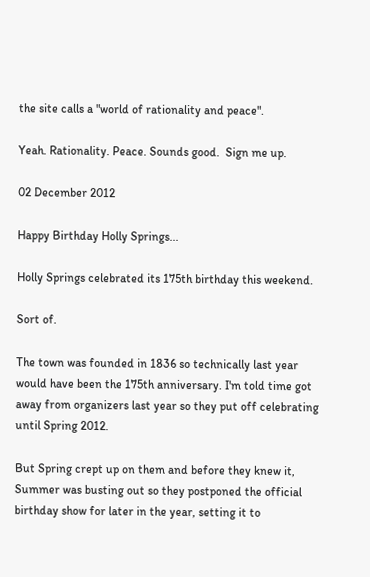the site calls a "world of rationality and peace".

Yeah. Rationality. Peace. Sounds good.  Sign me up.

02 December 2012

Happy Birthday Holly Springs...

Holly Springs celebrated its 175th birthday this weekend.

Sort of.

The town was founded in 1836 so technically last year would have been the 175th anniversary. I'm told time got away from organizers last year so they put off celebrating until Spring 2012.

But Spring crept up on them and before they knew it, Summer was busting out so they postponed the official birthday show for later in the year, setting it to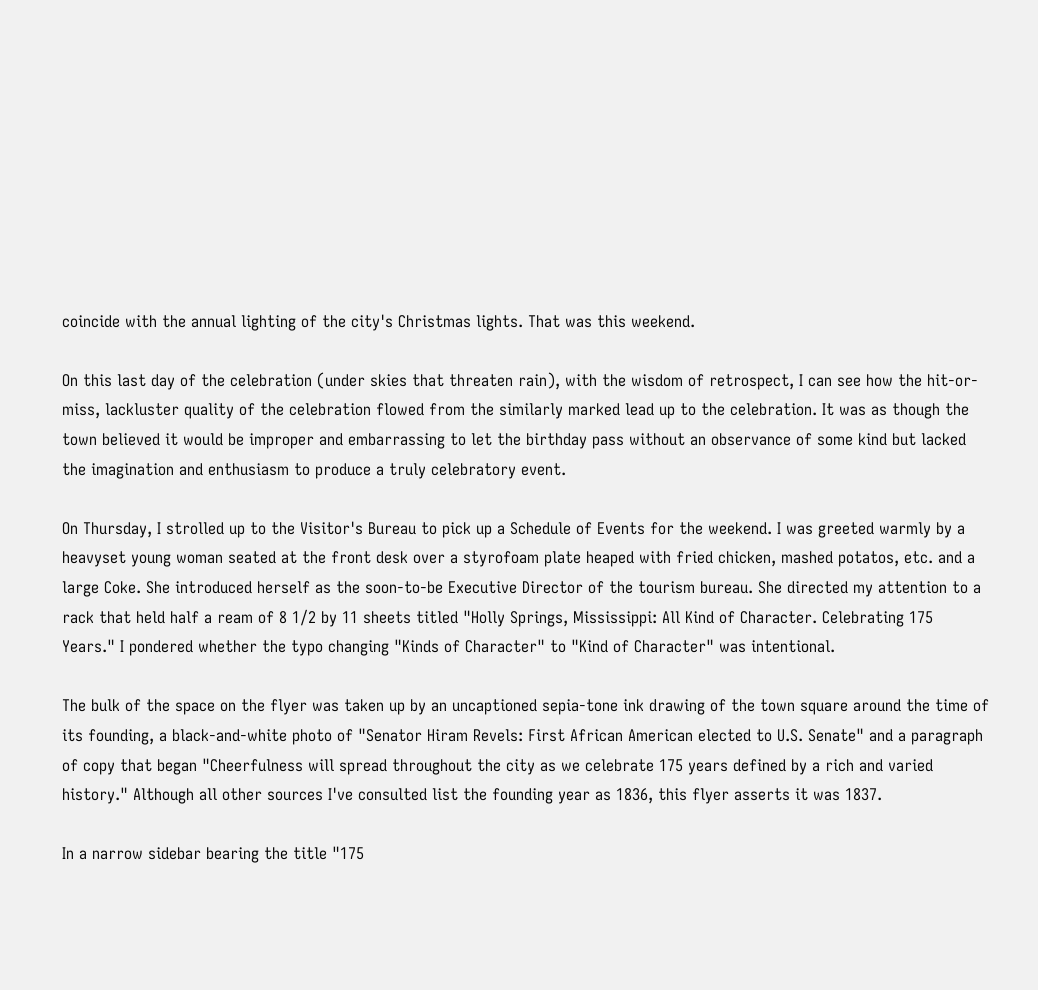coincide with the annual lighting of the city's Christmas lights. That was this weekend.

On this last day of the celebration (under skies that threaten rain), with the wisdom of retrospect, I can see how the hit-or-miss, lackluster quality of the celebration flowed from the similarly marked lead up to the celebration. It was as though the town believed it would be improper and embarrassing to let the birthday pass without an observance of some kind but lacked the imagination and enthusiasm to produce a truly celebratory event.

On Thursday, I strolled up to the Visitor's Bureau to pick up a Schedule of Events for the weekend. I was greeted warmly by a heavyset young woman seated at the front desk over a styrofoam plate heaped with fried chicken, mashed potatos, etc. and a large Coke. She introduced herself as the soon-to-be Executive Director of the tourism bureau. She directed my attention to a rack that held half a ream of 8 1/2 by 11 sheets titled "Holly Springs, Mississippi: All Kind of Character. Celebrating 175 Years." I pondered whether the typo changing "Kinds of Character" to "Kind of Character" was intentional.

The bulk of the space on the flyer was taken up by an uncaptioned sepia-tone ink drawing of the town square around the time of its founding, a black-and-white photo of "Senator Hiram Revels: First African American elected to U.S. Senate" and a paragraph of copy that began "Cheerfulness will spread throughout the city as we celebrate 175 years defined by a rich and varied history." Although all other sources I've consulted list the founding year as 1836, this flyer asserts it was 1837.

In a narrow sidebar bearing the title "175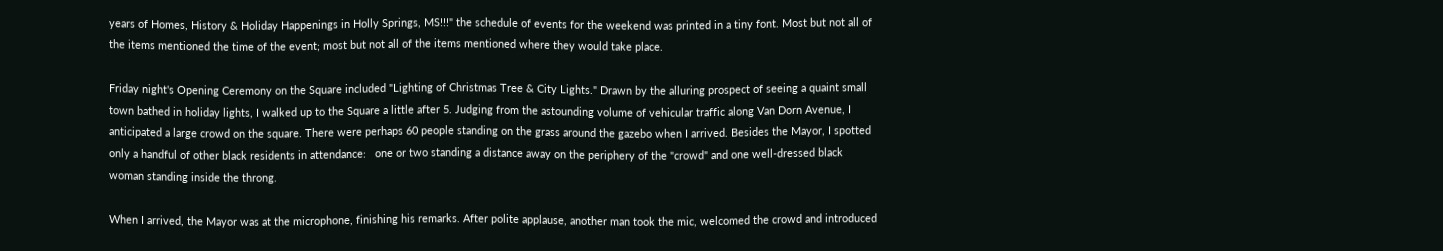years of Homes, History & Holiday Happenings in Holly Springs, MS!!!" the schedule of events for the weekend was printed in a tiny font. Most but not all of the items mentioned the time of the event; most but not all of the items mentioned where they would take place.

Friday night's Opening Ceremony on the Square included "Lighting of Christmas Tree & City Lights." Drawn by the alluring prospect of seeing a quaint small town bathed in holiday lights, I walked up to the Square a little after 5. Judging from the astounding volume of vehicular traffic along Van Dorn Avenue, I anticipated a large crowd on the square. There were perhaps 60 people standing on the grass around the gazebo when I arrived. Besides the Mayor, I spotted only a handful of other black residents in attendance:   one or two standing a distance away on the periphery of the "crowd" and one well-dressed black woman standing inside the throng.

When I arrived, the Mayor was at the microphone, finishing his remarks. After polite applause, another man took the mic, welcomed the crowd and introduced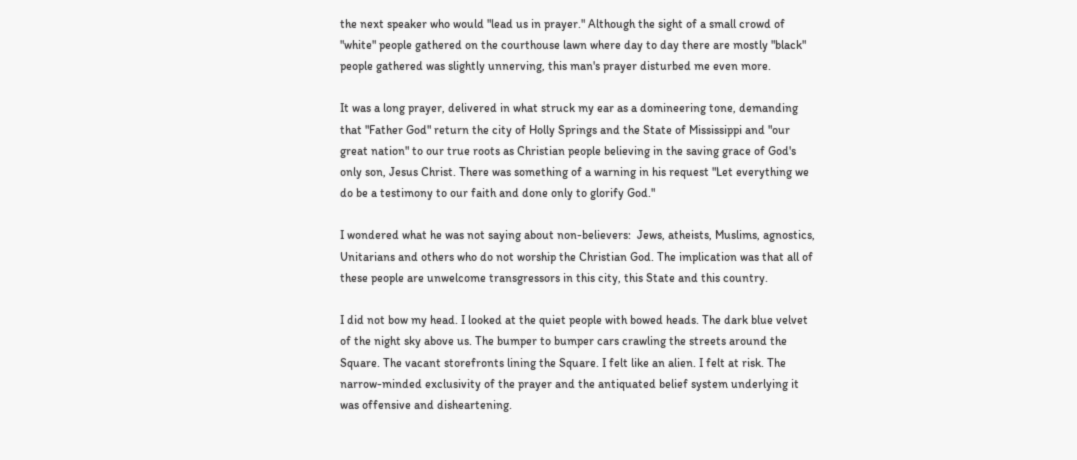the next speaker who would "lead us in prayer." Although the sight of a small crowd of "white" people gathered on the courthouse lawn where day to day there are mostly "black" people gathered was slightly unnerving, this man's prayer disturbed me even more.

It was a long prayer, delivered in what struck my ear as a domineering tone, demanding that "Father God" return the city of Holly Springs and the State of Mississippi and "our great nation" to our true roots as Christian people believing in the saving grace of God's only son, Jesus Christ. There was something of a warning in his request "Let everything we do be a testimony to our faith and done only to glorify God."

I wondered what he was not saying about non-believers:  Jews, atheists, Muslims, agnostics, Unitarians and others who do not worship the Christian God. The implication was that all of these people are unwelcome transgressors in this city, this State and this country.

I did not bow my head. I looked at the quiet people with bowed heads. The dark blue velvet of the night sky above us. The bumper to bumper cars crawling the streets around the Square. The vacant storefronts lining the Square. I felt like an alien. I felt at risk. The narrow-minded exclusivity of the prayer and the antiquated belief system underlying it was offensive and disheartening.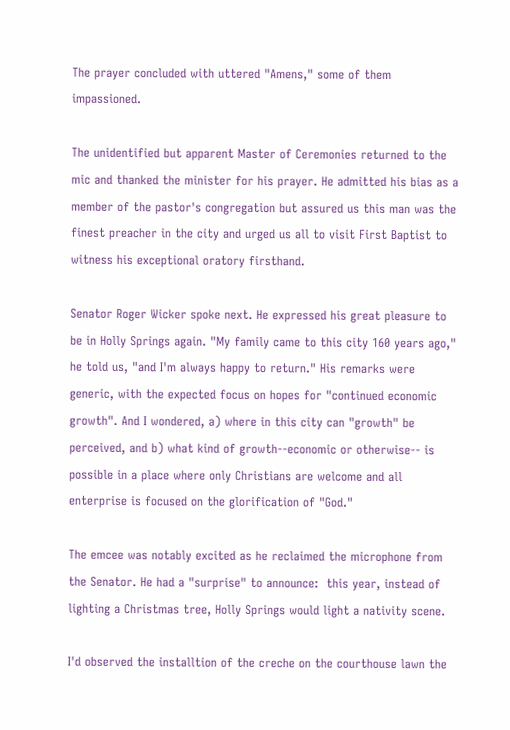The prayer concluded with uttered "Amens," some of them impassioned.

The unidentified but apparent Master of Ceremonies returned to the mic and thanked the minister for his prayer. He admitted his bias as a member of the pastor's congregation but assured us this man was the finest preacher in the city and urged us all to visit First Baptist to witness his exceptional oratory firsthand.

Senator Roger Wicker spoke next. He expressed his great pleasure to be in Holly Springs again. "My family came to this city 160 years ago," he told us, "and I'm always happy to return." His remarks were generic, with the expected focus on hopes for "continued economic growth". And I wondered, a) where in this city can "growth" be perceived, and b) what kind of growth--economic or otherwise-- is possible in a place where only Christians are welcome and all enterprise is focused on the glorification of "God."

The emcee was notably excited as he reclaimed the microphone from the Senator. He had a "surprise" to announce:  this year, instead of lighting a Christmas tree, Holly Springs would light a nativity scene.

I'd observed the installtion of the creche on the courthouse lawn the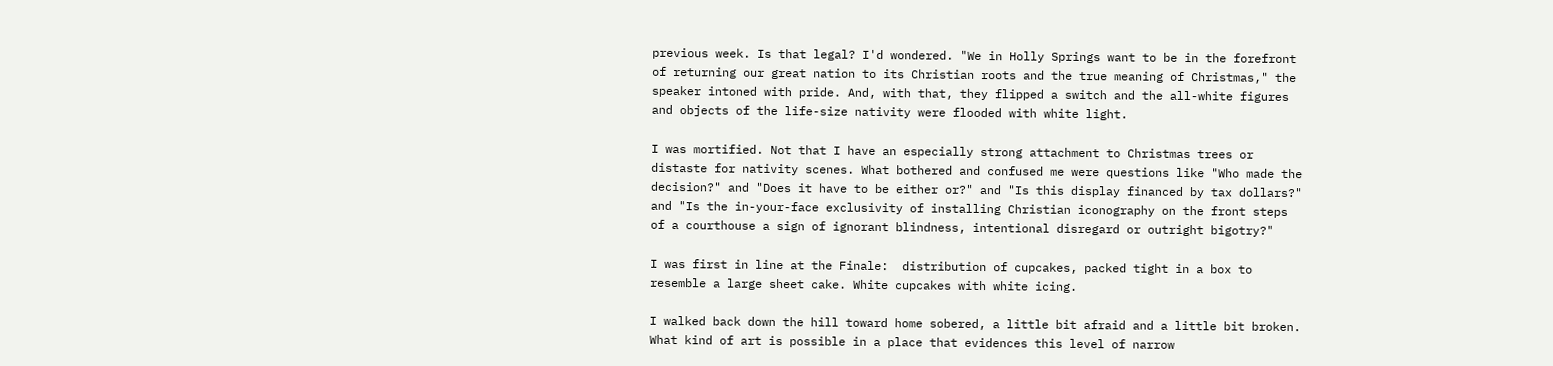previous week. Is that legal? I'd wondered. "We in Holly Springs want to be in the forefront of returning our great nation to its Christian roots and the true meaning of Christmas," the speaker intoned with pride. And, with that, they flipped a switch and the all-white figures and objects of the life-size nativity were flooded with white light.

I was mortified. Not that I have an especially strong attachment to Christmas trees or distaste for nativity scenes. What bothered and confused me were questions like "Who made the decision?" and "Does it have to be either or?" and "Is this display financed by tax dollars?" and "Is the in-your-face exclusivity of installing Christian iconography on the front steps of a courthouse a sign of ignorant blindness, intentional disregard or outright bigotry?"

I was first in line at the Finale:  distribution of cupcakes, packed tight in a box to resemble a large sheet cake. White cupcakes with white icing.

I walked back down the hill toward home sobered, a little bit afraid and a little bit broken. What kind of art is possible in a place that evidences this level of narrow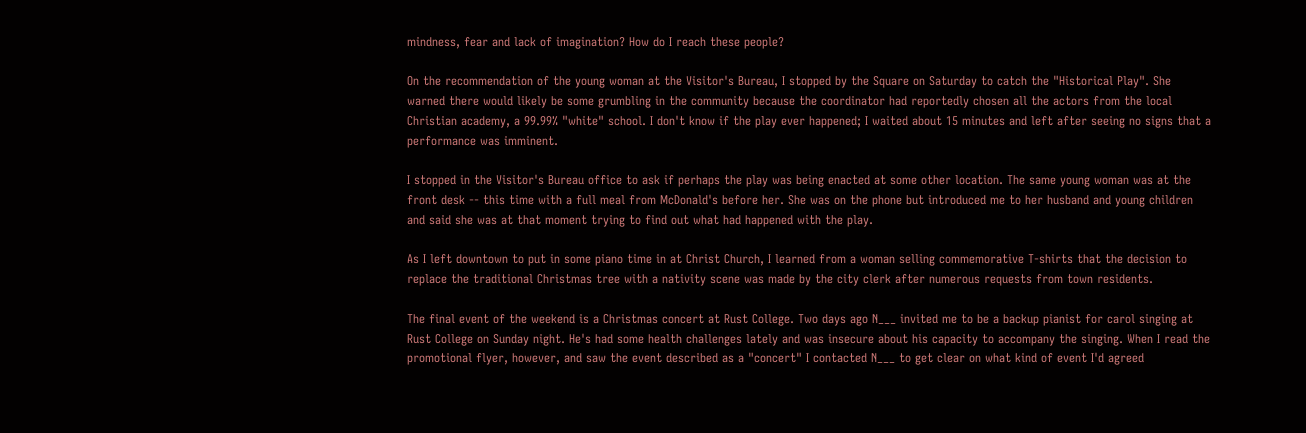mindness, fear and lack of imagination? How do I reach these people?

On the recommendation of the young woman at the Visitor's Bureau, I stopped by the Square on Saturday to catch the "Historical Play". She warned there would likely be some grumbling in the community because the coordinator had reportedly chosen all the actors from the local Christian academy, a 99.99% "white" school. I don't know if the play ever happened; I waited about 15 minutes and left after seeing no signs that a performance was imminent.

I stopped in the Visitor's Bureau office to ask if perhaps the play was being enacted at some other location. The same young woman was at the front desk -- this time with a full meal from McDonald's before her. She was on the phone but introduced me to her husband and young children and said she was at that moment trying to find out what had happened with the play.

As I left downtown to put in some piano time in at Christ Church, I learned from a woman selling commemorative T-shirts that the decision to replace the traditional Christmas tree with a nativity scene was made by the city clerk after numerous requests from town residents.

The final event of the weekend is a Christmas concert at Rust College. Two days ago N___ invited me to be a backup pianist for carol singing at Rust College on Sunday night. He's had some health challenges lately and was insecure about his capacity to accompany the singing. When I read the promotional flyer, however, and saw the event described as a "concert" I contacted N___ to get clear on what kind of event I'd agreed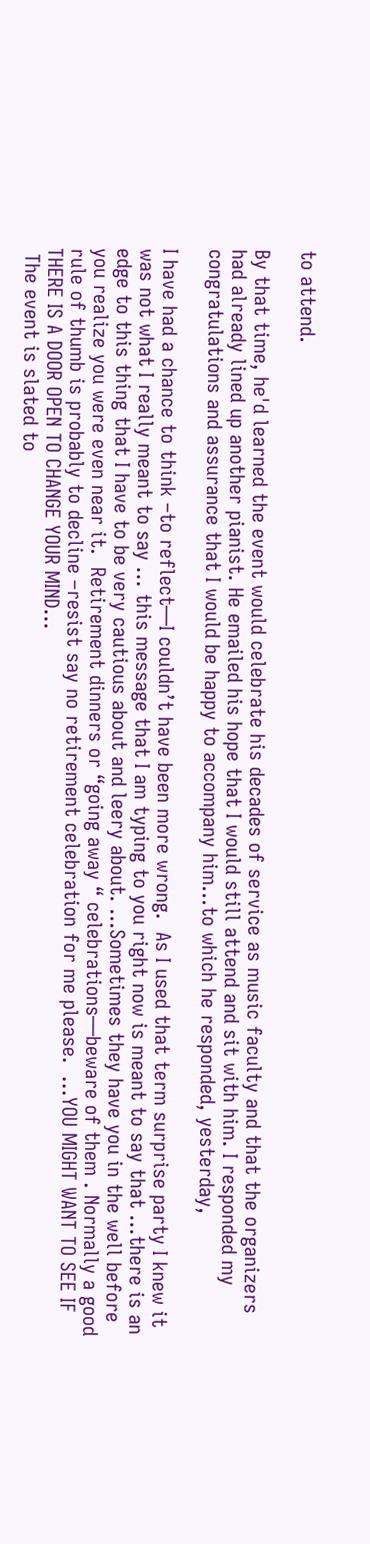to attend.

By that time, he'd learned the event would celebrate his decades of service as music faculty and that the organizers had already lined up another pianist. He emailed his hope that I would still attend and sit with him. I responded my congratulations and assurance that I would be happy to accompany him...to which he responded, yesterday,

I have had a chance to think –to reflect—I couldn’t have been more wrong.  As I used that term surprise party I knew it was not what I really meant to say ... this message that I am typing to you right now is meant to say that ...there is an edge to this thing that I have to be very cautious about and leery about. ...Sometimes they have you in the well before you realize you were even near it.  Retirement dinners or “going away “ celebrations—beware of them . Normally a good rule of thumb is probably to decline –resist say no retirement celebration for me please.  ...YOU MIGHT WANT TO SEE IF THERE IS A DOOR OPEN TO CHANGE YOUR MIND...
 The event is slated to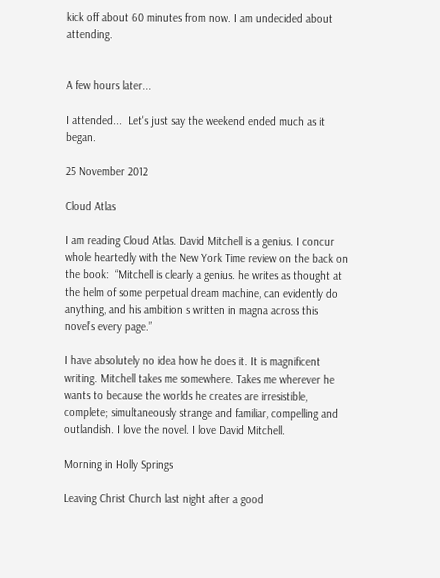kick off about 60 minutes from now. I am undecided about attending.


A few hours later...

I attended...  Let's just say the weekend ended much as it began.

25 November 2012

Cloud Atlas

I am reading Cloud Atlas. David Mitchell is a genius. I concur whole heartedly with the New York Time review on the back on the book:  “Mitchell is clearly a genius. he writes as thought at the helm of some perpetual dream machine, can evidently do anything, and his ambition s written in magna across this novel’s every page.”

I have absolutely no idea how he does it. It is magnificent writing. Mitchell takes me somewhere. Takes me wherever he wants to because the worlds he creates are irresistible, complete; simultaneously strange and familiar, compelling and outlandish. I love the novel. I love David Mitchell.

Morning in Holly Springs

Leaving Christ Church last night after a good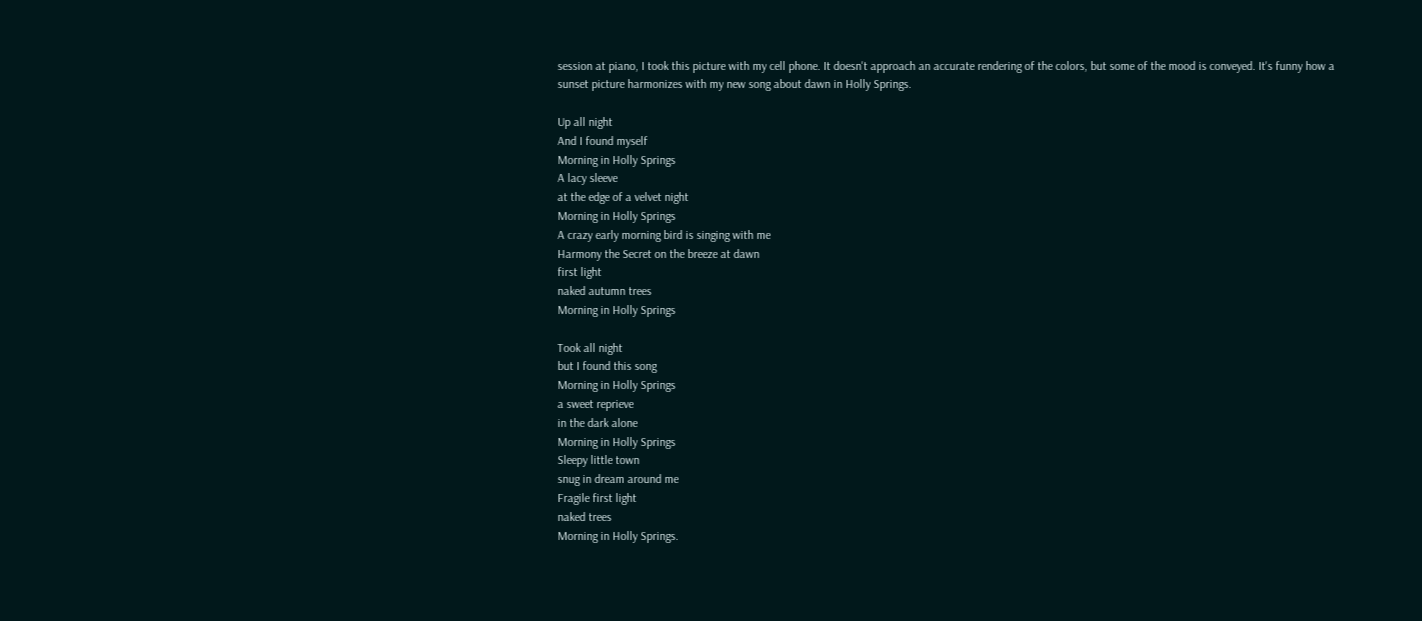session at piano, I took this picture with my cell phone. It doesn't approach an accurate rendering of the colors, but some of the mood is conveyed. It's funny how a sunset picture harmonizes with my new song about dawn in Holly Springs.

Up all night
And I found myself
Morning in Holly Springs
A lacy sleeve
at the edge of a velvet night
Morning in Holly Springs
A crazy early morning bird is singing with me
Harmony the Secret on the breeze at dawn
first light
naked autumn trees
Morning in Holly Springs

Took all night
but I found this song
Morning in Holly Springs
a sweet reprieve
in the dark alone
Morning in Holly Springs
Sleepy little town
snug in dream around me
Fragile first light
naked trees
Morning in Holly Springs.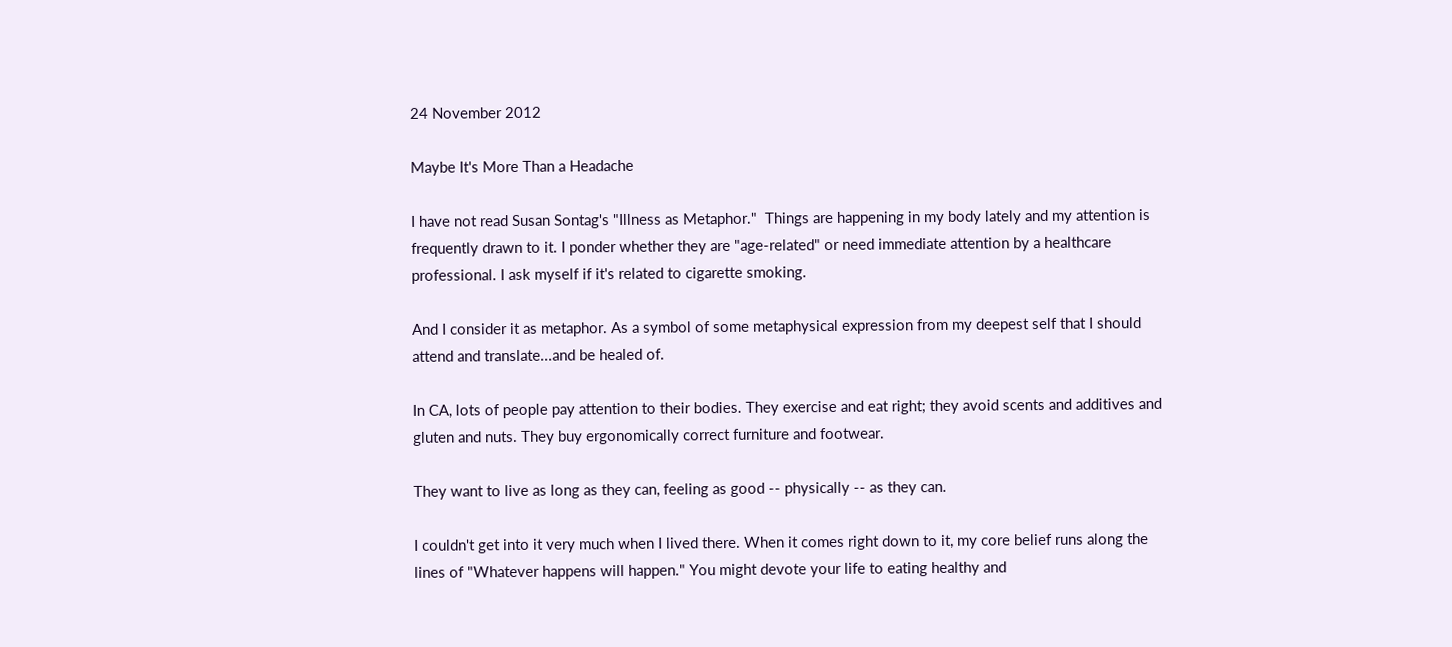24 November 2012

Maybe It's More Than a Headache

I have not read Susan Sontag's "Illness as Metaphor."  Things are happening in my body lately and my attention is frequently drawn to it. I ponder whether they are "age-related" or need immediate attention by a healthcare professional. I ask myself if it's related to cigarette smoking.

And I consider it as metaphor. As a symbol of some metaphysical expression from my deepest self that I should attend and translate...and be healed of.

In CA, lots of people pay attention to their bodies. They exercise and eat right; they avoid scents and additives and gluten and nuts. They buy ergonomically correct furniture and footwear.

They want to live as long as they can, feeling as good -- physically -- as they can.

I couldn't get into it very much when I lived there. When it comes right down to it, my core belief runs along the lines of "Whatever happens will happen." You might devote your life to eating healthy and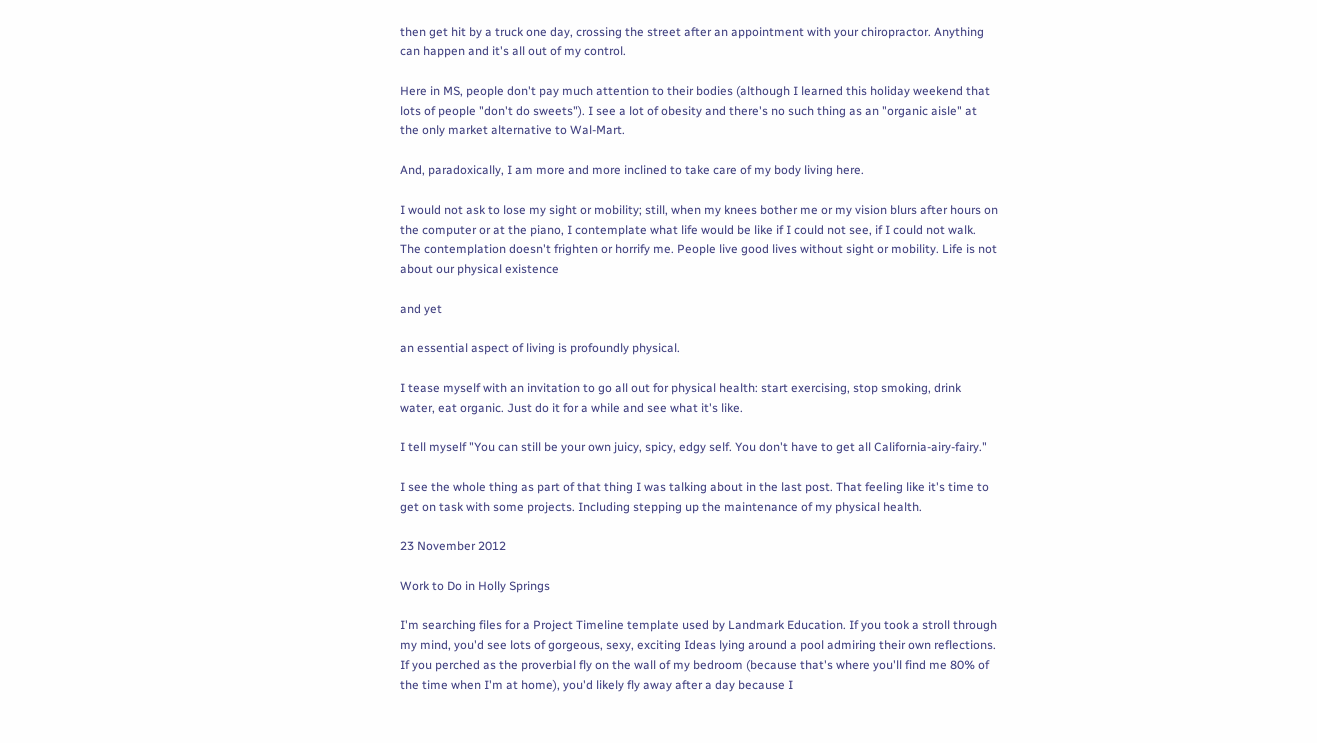then get hit by a truck one day, crossing the street after an appointment with your chiropractor. Anything can happen and it's all out of my control.

Here in MS, people don't pay much attention to their bodies (although I learned this holiday weekend that lots of people "don't do sweets"). I see a lot of obesity and there's no such thing as an "organic aisle" at the only market alternative to Wal-Mart.

And, paradoxically, I am more and more inclined to take care of my body living here.

I would not ask to lose my sight or mobility; still, when my knees bother me or my vision blurs after hours on the computer or at the piano, I contemplate what life would be like if I could not see, if I could not walk. The contemplation doesn't frighten or horrify me. People live good lives without sight or mobility. Life is not about our physical existence

and yet

an essential aspect of living is profoundly physical.

I tease myself with an invitation to go all out for physical health: start exercising, stop smoking, drink water, eat organic. Just do it for a while and see what it's like.

I tell myself "You can still be your own juicy, spicy, edgy self. You don't have to get all California-airy-fairy."

I see the whole thing as part of that thing I was talking about in the last post. That feeling like it's time to get on task with some projects. Including stepping up the maintenance of my physical health.

23 November 2012

Work to Do in Holly Springs

I'm searching files for a Project Timeline template used by Landmark Education. If you took a stroll through my mind, you'd see lots of gorgeous, sexy, exciting Ideas lying around a pool admiring their own reflections. If you perched as the proverbial fly on the wall of my bedroom (because that's where you'll find me 80% of the time when I'm at home), you'd likely fly away after a day because I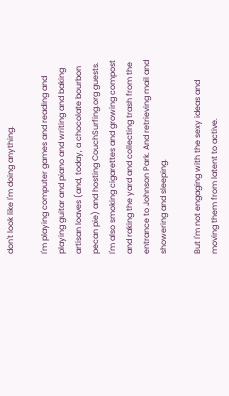don't look like I'm doing anything.

I'm playing computer games and reading and playing guitar and piano and writing and baking artisan loaves (and, today, a chocolate bourbon pecan pie) and hosting CouchSurfing.org guests. I'm also smoking cigarettes and growing compost and raking the yard and collecting trash from the entrance to Johnson Park. And retrieving mail and showering and sleeping.

But I'm not engaging with the sexy ideas and moving them from latent to active.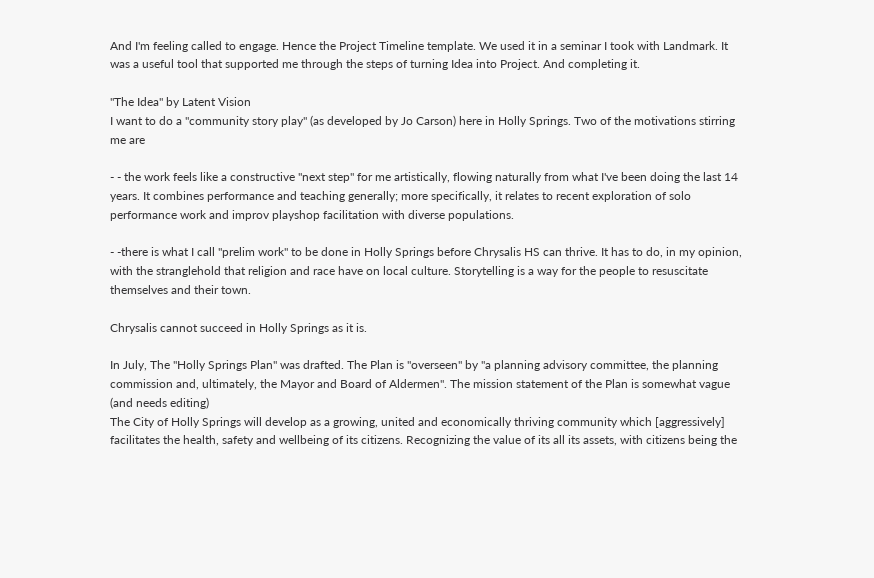And I'm feeling called to engage. Hence the Project Timeline template. We used it in a seminar I took with Landmark. It was a useful tool that supported me through the steps of turning Idea into Project. And completing it.

"The Idea" by Latent Vision
I want to do a "community story play" (as developed by Jo Carson) here in Holly Springs. Two of the motivations stirring me are

- - the work feels like a constructive "next step" for me artistically, flowing naturally from what I've been doing the last 14 years. It combines performance and teaching generally; more specifically, it relates to recent exploration of solo performance work and improv playshop facilitation with diverse populations.

- -there is what I call "prelim work" to be done in Holly Springs before Chrysalis HS can thrive. It has to do, in my opinion, with the stranglehold that religion and race have on local culture. Storytelling is a way for the people to resuscitate themselves and their town.

Chrysalis cannot succeed in Holly Springs as it is.

In July, The "Holly Springs Plan" was drafted. The Plan is "overseen" by "a planning advisory committee, the planning commission and, ultimately, the Mayor and Board of Aldermen". The mission statement of the Plan is somewhat vague (and needs editing)
The City of Holly Springs will develop as a growing, united and economically thriving community which [aggressively] facilitates the health, safety and wellbeing of its citizens. Recognizing the value of its all its assets, with citizens being the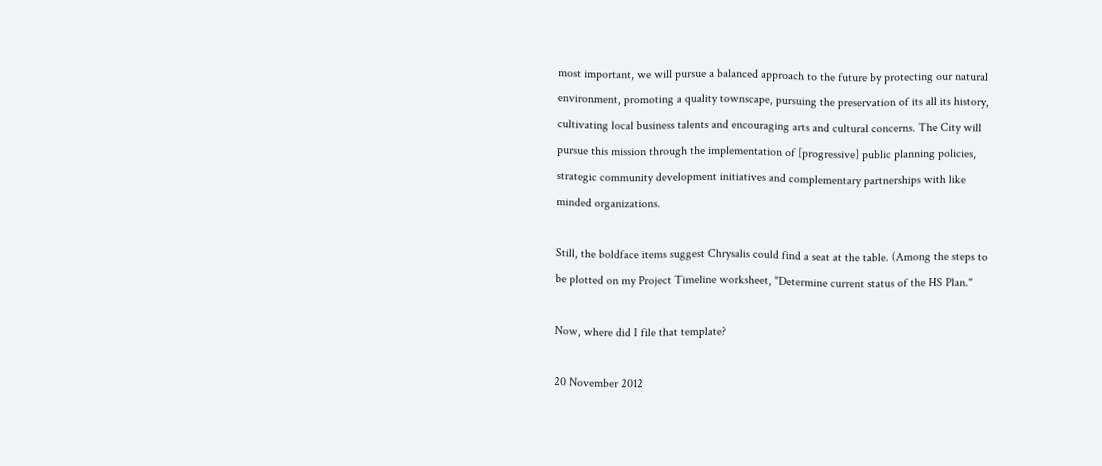most important, we will pursue a balanced approach to the future by protecting our natural environment, promoting a quality townscape, pursuing the preservation of its all its history, cultivating local business talents and encouraging arts and cultural concerns. The City will
pursue this mission through the implementation of [progressive] public planning policies, strategic community development initiatives and complementary partnerships with like minded organizations.

Still, the boldface items suggest Chrysalis could find a seat at the table. (Among the steps to be plotted on my Project Timeline worksheet, "Determine current status of the HS Plan."

Now, where did I file that template?

20 November 2012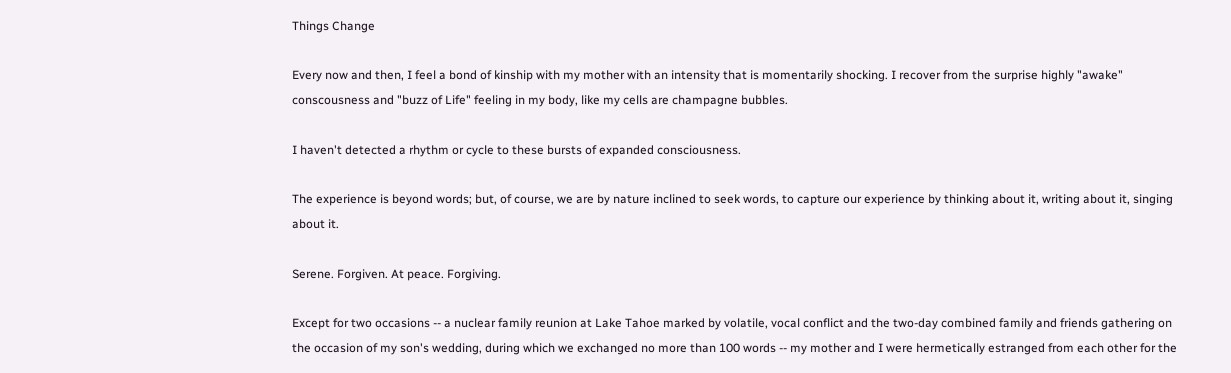Things Change

Every now and then, I feel a bond of kinship with my mother with an intensity that is momentarily shocking. I recover from the surprise highly "awake" conscousness and "buzz of Life" feeling in my body, like my cells are champagne bubbles.

I haven't detected a rhythm or cycle to these bursts of expanded consciousness.

The experience is beyond words; but, of course, we are by nature inclined to seek words, to capture our experience by thinking about it, writing about it, singing about it.

Serene. Forgiven. At peace. Forgiving.

Except for two occasions -- a nuclear family reunion at Lake Tahoe marked by volatile, vocal conflict and the two-day combined family and friends gathering on the occasion of my son's wedding, during which we exchanged no more than 100 words -- my mother and I were hermetically estranged from each other for the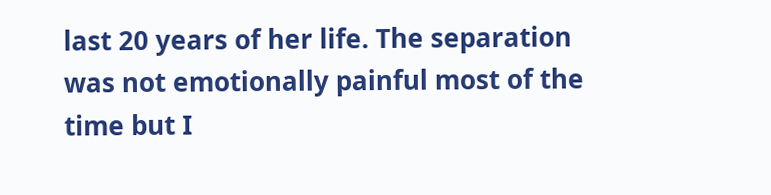last 20 years of her life. The separation was not emotionally painful most of the time but I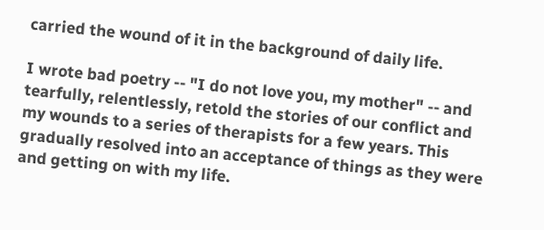carried the wound of it in the background of daily life.

I wrote bad poetry -- "I do not love you, my mother" -- and tearfully, relentlessly, retold the stories of our conflict and my wounds to a series of therapists for a few years. This gradually resolved into an acceptance of things as they were and getting on with my life.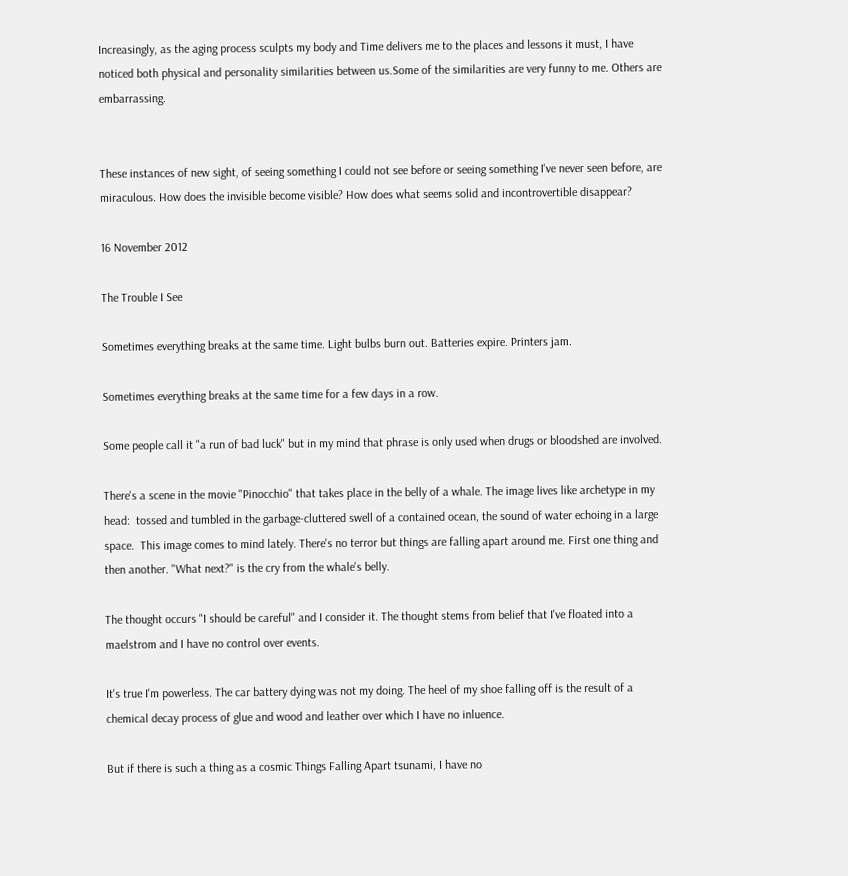Increasingly, as the aging process sculpts my body and Time delivers me to the places and lessons it must, I have noticed both physical and personality similarities between us.Some of the similarities are very funny to me. Others are embarrassing.


These instances of new sight, of seeing something I could not see before or seeing something I've never seen before, are miraculous. How does the invisible become visible? How does what seems solid and incontrovertible disappear?

16 November 2012

The Trouble I See

Sometimes everything breaks at the same time. Light bulbs burn out. Batteries expire. Printers jam.

Sometimes everything breaks at the same time for a few days in a row.

Some people call it "a run of bad luck" but in my mind that phrase is only used when drugs or bloodshed are involved.

There's a scene in the movie "Pinocchio" that takes place in the belly of a whale. The image lives like archetype in my head:  tossed and tumbled in the garbage-cluttered swell of a contained ocean, the sound of water echoing in a large space.  This image comes to mind lately. There's no terror but things are falling apart around me. First one thing and then another. "What next?" is the cry from the whale's belly.

The thought occurs "I should be careful" and I consider it. The thought stems from belief that I've floated into a maelstrom and I have no control over events.

It's true I'm powerless. The car battery dying was not my doing. The heel of my shoe falling off is the result of a chemical decay process of glue and wood and leather over which I have no inluence.

But if there is such a thing as a cosmic Things Falling Apart tsunami, I have no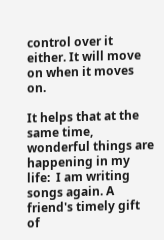control over it either. It will move on when it moves on.

It helps that at the same time, wonderful things are happening in my life:  I am writing songs again. A friend's timely gift of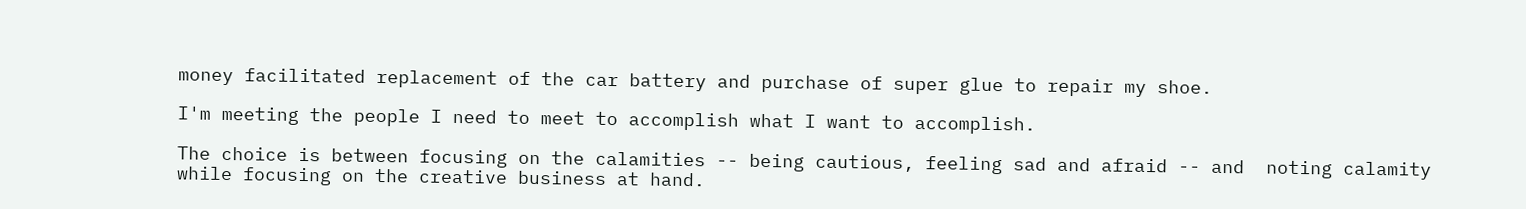money facilitated replacement of the car battery and purchase of super glue to repair my shoe.

I'm meeting the people I need to meet to accomplish what I want to accomplish.

The choice is between focusing on the calamities -- being cautious, feeling sad and afraid -- and  noting calamity while focusing on the creative business at hand.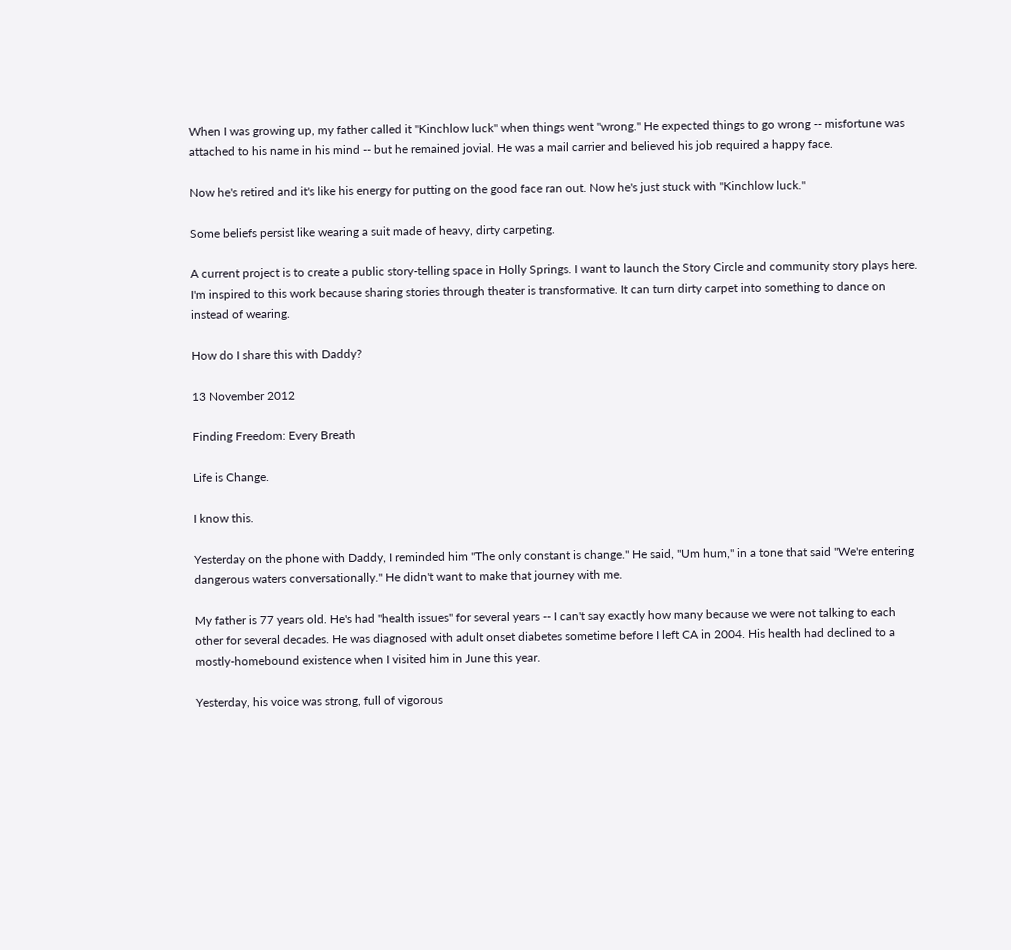When I was growing up, my father called it "Kinchlow luck" when things went "wrong." He expected things to go wrong -- misfortune was attached to his name in his mind -- but he remained jovial. He was a mail carrier and believed his job required a happy face.

Now he's retired and it's like his energy for putting on the good face ran out. Now he's just stuck with "Kinchlow luck."

Some beliefs persist like wearing a suit made of heavy, dirty carpeting.

A current project is to create a public story-telling space in Holly Springs. I want to launch the Story Circle and community story plays here. I'm inspired to this work because sharing stories through theater is transformative. It can turn dirty carpet into something to dance on instead of wearing.

How do I share this with Daddy?

13 November 2012

Finding Freedom: Every Breath

Life is Change.

I know this.

Yesterday on the phone with Daddy, I reminded him "The only constant is change." He said, "Um hum," in a tone that said "We're entering dangerous waters conversationally." He didn't want to make that journey with me.

My father is 77 years old. He's had "health issues" for several years -- I can't say exactly how many because we were not talking to each other for several decades. He was diagnosed with adult onset diabetes sometime before I left CA in 2004. His health had declined to a mostly-homebound existence when I visited him in June this year.

Yesterday, his voice was strong, full of vigorous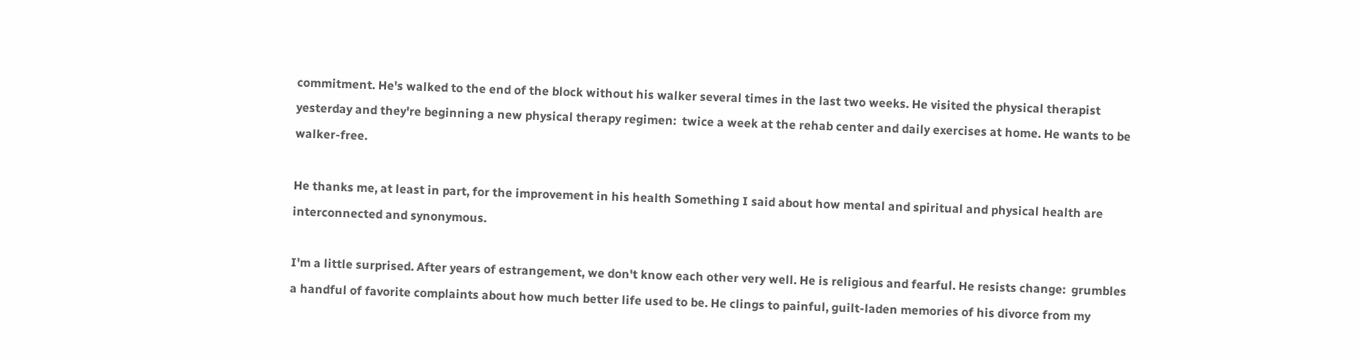commitment. He's walked to the end of the block without his walker several times in the last two weeks. He visited the physical therapist yesterday and they're beginning a new physical therapy regimen:  twice a week at the rehab center and daily exercises at home. He wants to be walker-free.

He thanks me, at least in part, for the improvement in his health Something I said about how mental and spiritual and physical health are interconnected and synonymous.

I'm a little surprised. After years of estrangement, we don't know each other very well. He is religious and fearful. He resists change:  grumbles a handful of favorite complaints about how much better life used to be. He clings to painful, guilt-laden memories of his divorce from my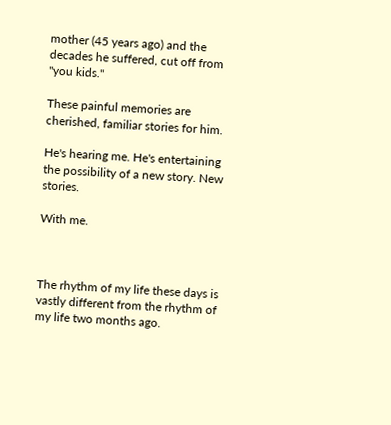mother (45 years ago) and the decades he suffered, cut off from "you kids."

These painful memories are cherished, familiar stories for him.

He's hearing me. He's entertaining the possibility of a new story. New stories.

With me.



The rhythm of my life these days is vastly different from the rhythm of my life two months ago.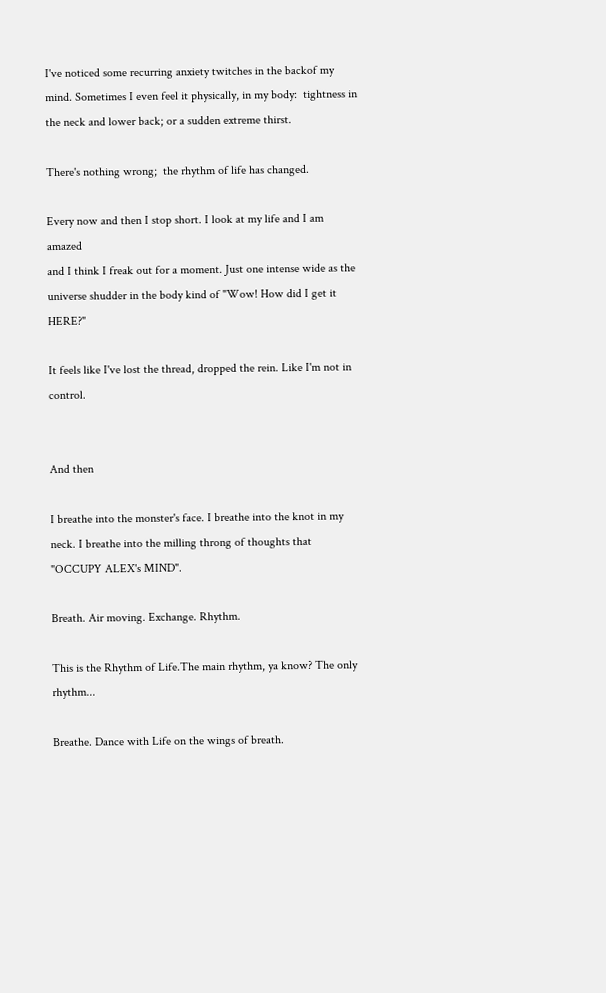I've noticed some recurring anxiety twitches in the backof my mind. Sometimes I even feel it physically, in my body:  tightness in the neck and lower back; or a sudden extreme thirst.

There's nothing wrong;  the rhythm of life has changed.

Every now and then I stop short. I look at my life and I am amazed
and I think I freak out for a moment. Just one intense wide as the universe shudder in the body kind of "Wow! How did I get it HERE?"

It feels like I've lost the thread, dropped the rein. Like I'm not in control.


And then

I breathe into the monster's face. I breathe into the knot in my neck. I breathe into the milling throng of thoughts that "OCCUPY ALEX's MIND".

Breath. Air moving. Exchange. Rhythm.

This is the Rhythm of Life.The main rhythm, ya know? The only rhythm...

Breathe. Dance with Life on the wings of breath.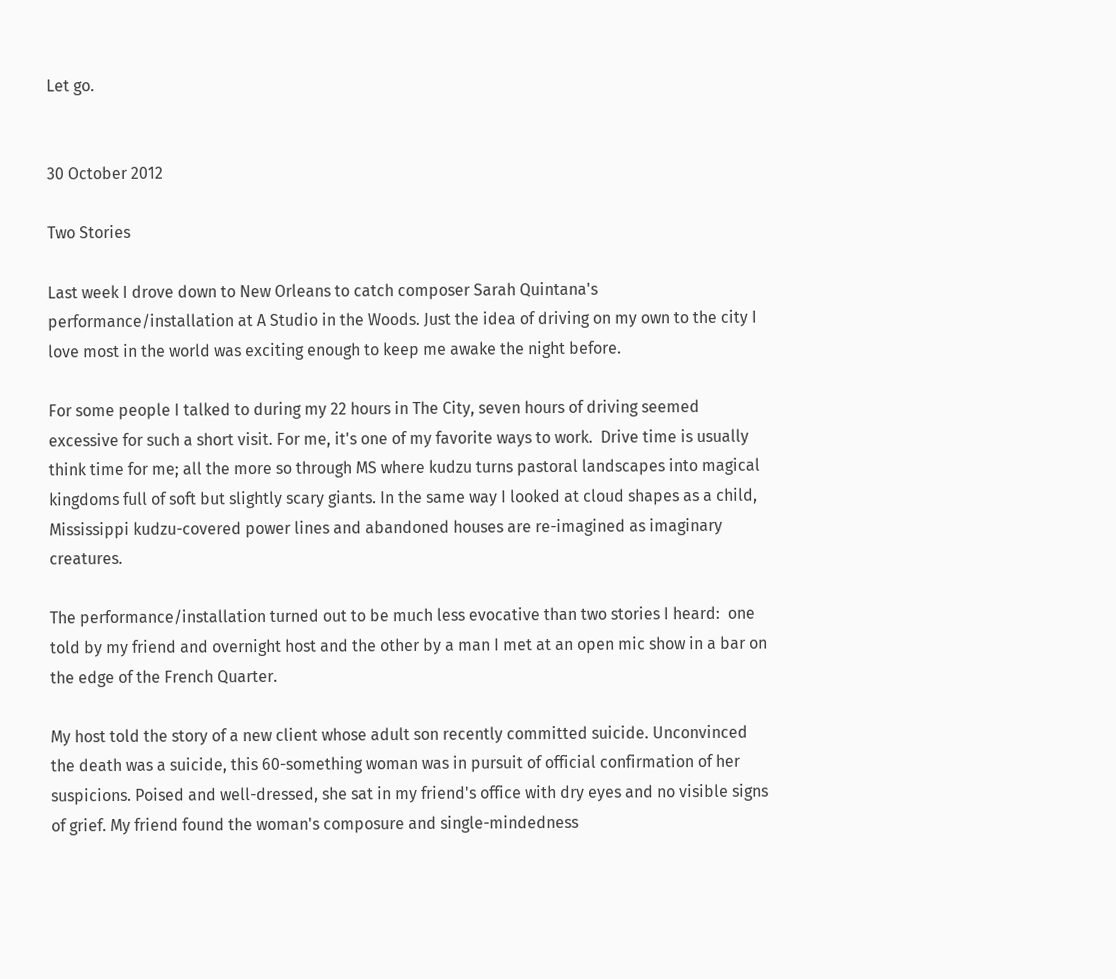Let go.


30 October 2012

Two Stories

Last week I drove down to New Orleans to catch composer Sarah Quintana's performance/installation at A Studio in the Woods. Just the idea of driving on my own to the city I love most in the world was exciting enough to keep me awake the night before.

For some people I talked to during my 22 hours in The City, seven hours of driving seemed excessive for such a short visit. For me, it's one of my favorite ways to work.  Drive time is usually think time for me; all the more so through MS where kudzu turns pastoral landscapes into magical kingdoms full of soft but slightly scary giants. In the same way I looked at cloud shapes as a child,  Mississippi kudzu-covered power lines and abandoned houses are re-imagined as imaginary creatures.

The performance/installation turned out to be much less evocative than two stories I heard:  one told by my friend and overnight host and the other by a man I met at an open mic show in a bar on the edge of the French Quarter.

My host told the story of a new client whose adult son recently committed suicide. Unconvinced the death was a suicide, this 60-something woman was in pursuit of official confirmation of her suspicions. Poised and well-dressed, she sat in my friend's office with dry eyes and no visible signs of grief. My friend found the woman's composure and single-mindedness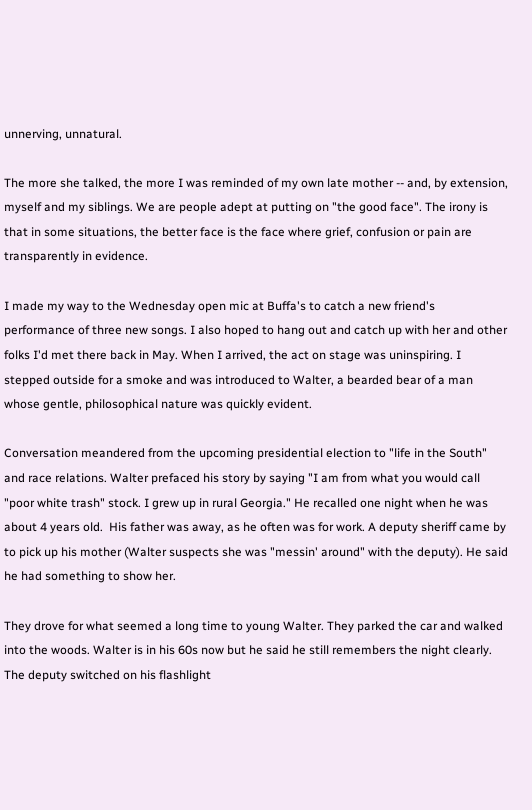unnerving, unnatural.

The more she talked, the more I was reminded of my own late mother -- and, by extension, myself and my siblings. We are people adept at putting on "the good face". The irony is that in some situations, the better face is the face where grief, confusion or pain are transparently in evidence.

I made my way to the Wednesday open mic at Buffa's to catch a new friend's performance of three new songs. I also hoped to hang out and catch up with her and other folks I'd met there back in May. When I arrived, the act on stage was uninspiring. I stepped outside for a smoke and was introduced to Walter, a bearded bear of a man whose gentle, philosophical nature was quickly evident.

Conversation meandered from the upcoming presidential election to "life in the South" and race relations. Walter prefaced his story by saying "I am from what you would call "poor white trash" stock. I grew up in rural Georgia." He recalled one night when he was about 4 years old.  His father was away, as he often was for work. A deputy sheriff came by to pick up his mother (Walter suspects she was "messin' around" with the deputy). He said he had something to show her.

They drove for what seemed a long time to young Walter. They parked the car and walked into the woods. Walter is in his 60s now but he said he still remembers the night clearly. The deputy switched on his flashlight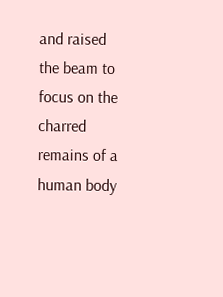and raised the beam to focus on the charred remains of a human body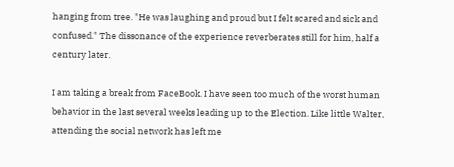hanging from tree. "He was laughing and proud but I felt scared and sick and confused." The dissonance of the experience reverberates still for him, half a century later.

I am taking a break from FaceBook. I have seen too much of the worst human behavior in the last several weeks leading up to the Election. Like little Walter, attending the social network has left me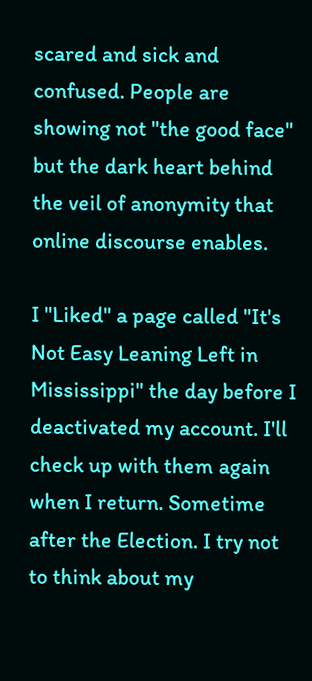scared and sick and confused. People are showing not "the good face" but the dark heart behind the veil of anonymity that online discourse enables.

I "Liked" a page called "It's Not Easy Leaning Left in Mississippi" the day before I deactivated my account. I'll check up with them again when I return. Sometime after the Election. I try not to think about my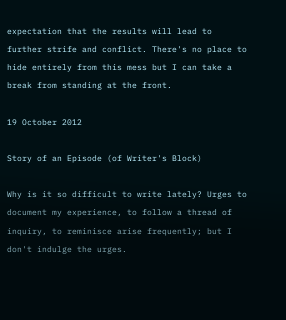expectation that the results will lead to further strife and conflict. There's no place to hide entirely from this mess but I can take a break from standing at the front.

19 October 2012

Story of an Episode (of Writer's Block)

Why is it so difficult to write lately? Urges to document my experience, to follow a thread of inquiry, to reminisce arise frequently; but I don't indulge the urges.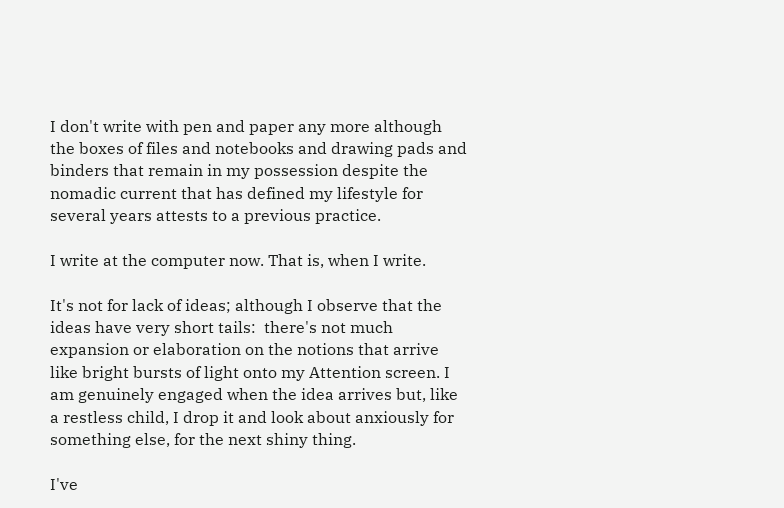I don't write with pen and paper any more although the boxes of files and notebooks and drawing pads and binders that remain in my possession despite the nomadic current that has defined my lifestyle for several years attests to a previous practice.

I write at the computer now. That is, when I write.

It's not for lack of ideas; although I observe that the ideas have very short tails:  there's not much expansion or elaboration on the notions that arrive like bright bursts of light onto my Attention screen. I am genuinely engaged when the idea arrives but, like a restless child, I drop it and look about anxiously for something else, for the next shiny thing.

I've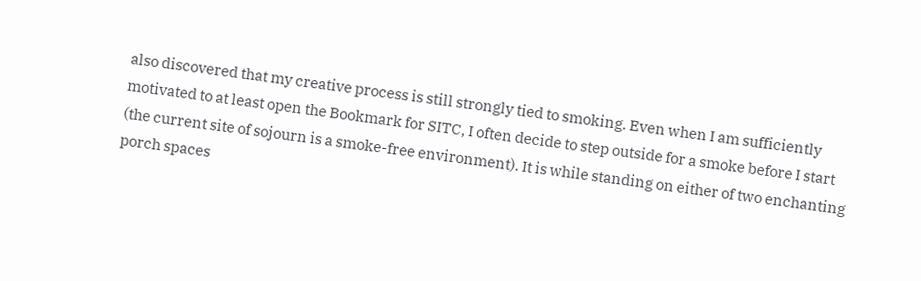also discovered that my creative process is still strongly tied to smoking. Even when I am sufficiently motivated to at least open the Bookmark for SITC, I often decide to step outside for a smoke before I start (the current site of sojourn is a smoke-free environment). It is while standing on either of two enchanting porch spaces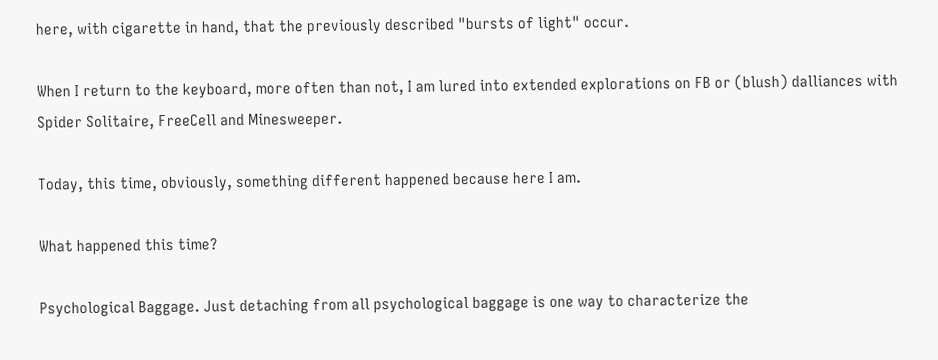here, with cigarette in hand, that the previously described "bursts of light" occur.

When I return to the keyboard, more often than not, I am lured into extended explorations on FB or (blush) dalliances with Spider Solitaire, FreeCell and Minesweeper.

Today, this time, obviously, something different happened because here I am.

What happened this time?

Psychological Baggage. Just detaching from all psychological baggage is one way to characterize the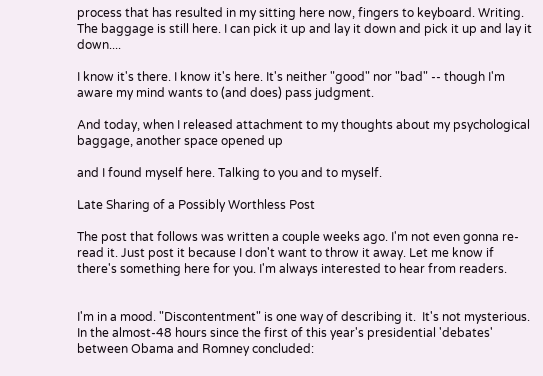process that has resulted in my sitting here now, fingers to keyboard. Writing.
The baggage is still here. I can pick it up and lay it down and pick it up and lay it down....

I know it's there. I know it's here. It's neither "good" nor "bad" -- though I'm aware my mind wants to (and does) pass judgment.

And today, when I released attachment to my thoughts about my psychological baggage, another space opened up

and I found myself here. Talking to you and to myself.

Late Sharing of a Possibly Worthless Post

The post that follows was written a couple weeks ago. I'm not even gonna re-read it. Just post it because I don't want to throw it away. Let me know if there's something here for you. I'm always interested to hear from readers.


I'm in a mood. "Discontentment" is one way of describing it.  It's not mysterious. In the almost-48 hours since the first of this year's presidential 'debates' between Obama and Romney concluded: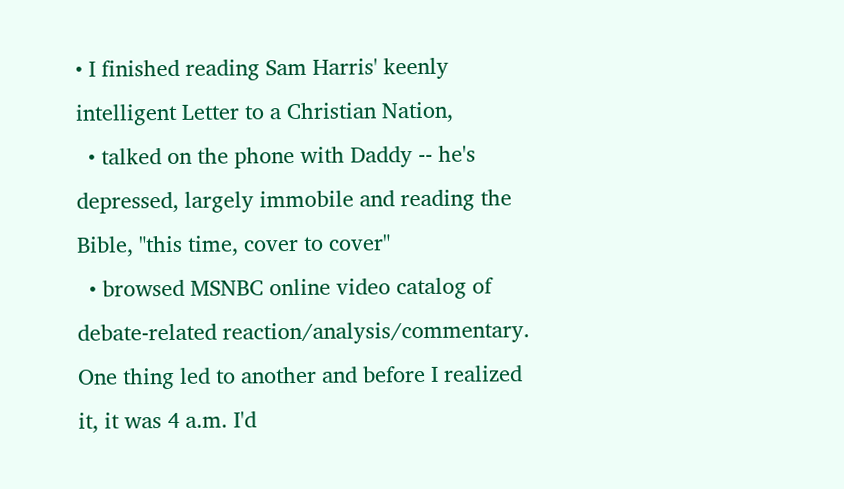• I finished reading Sam Harris' keenly intelligent Letter to a Christian Nation,
  • talked on the phone with Daddy -- he's depressed, largely immobile and reading the Bible, "this time, cover to cover"
  • browsed MSNBC online video catalog of debate-related reaction/analysis/commentary. One thing led to another and before I realized it, it was 4 a.m. I'd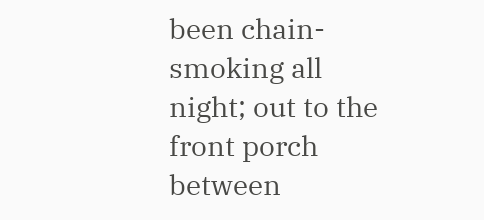been chain-smoking all night; out to the front porch between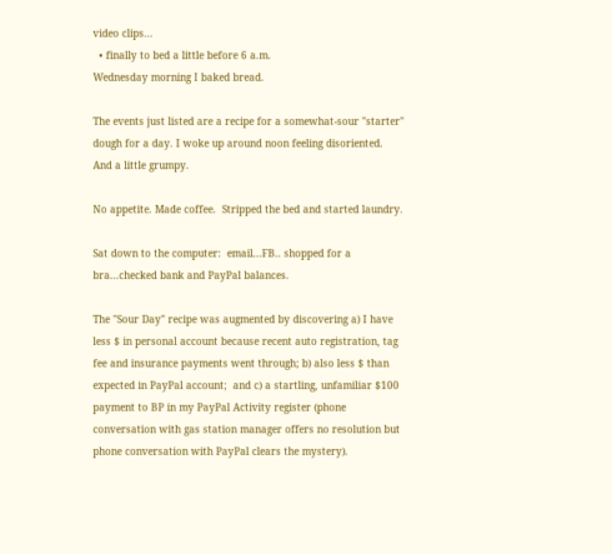video clips...
  • finally to bed a little before 6 a.m.
Wednesday morning I baked bread.

The events just listed are a recipe for a somewhat-sour "starter" dough for a day. I woke up around noon feeling disoriented. And a little grumpy.

No appetite. Made coffee.  Stripped the bed and started laundry.

Sat down to the computer:  email...FB.. shopped for a bra...checked bank and PayPal balances.

The "Sour Day" recipe was augmented by discovering a) I have less $ in personal account because recent auto registration, tag fee and insurance payments went through; b) also less $ than expected in PayPal account;  and c) a startling, unfamiliar $100 payment to BP in my PayPal Activity register (phone conversation with gas station manager offers no resolution but phone conversation with PayPal clears the mystery).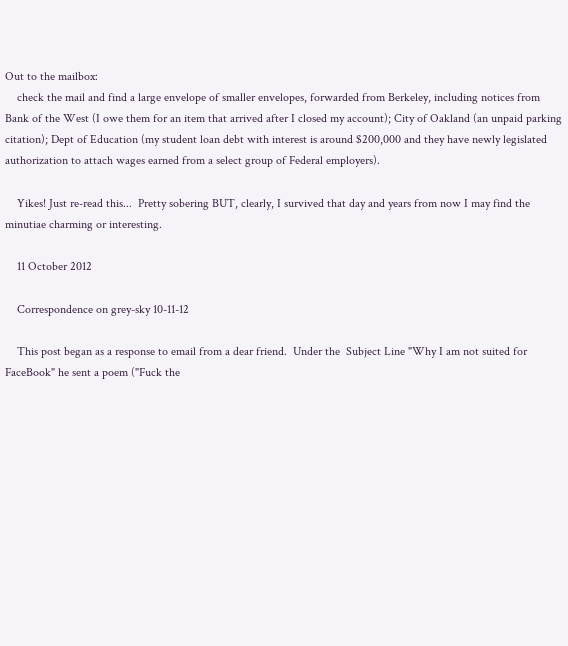Out to the mailbox:
    check the mail and find a large envelope of smaller envelopes, forwarded from Berkeley, including notices from Bank of the West (I owe them for an item that arrived after I closed my account); City of Oakland (an unpaid parking citation); Dept of Education (my student loan debt with interest is around $200,000 and they have newly legislated authorization to attach wages earned from a select group of Federal employers).

    Yikes! Just re-read this...  Pretty sobering BUT, clearly, I survived that day and years from now I may find the minutiae charming or interesting.

    11 October 2012

    Correspondence on grey-sky 10-11-12

    This post began as a response to email from a dear friend.  Under the  Subject Line "Why I am not suited for FaceBook" he sent a poem ("Fuck the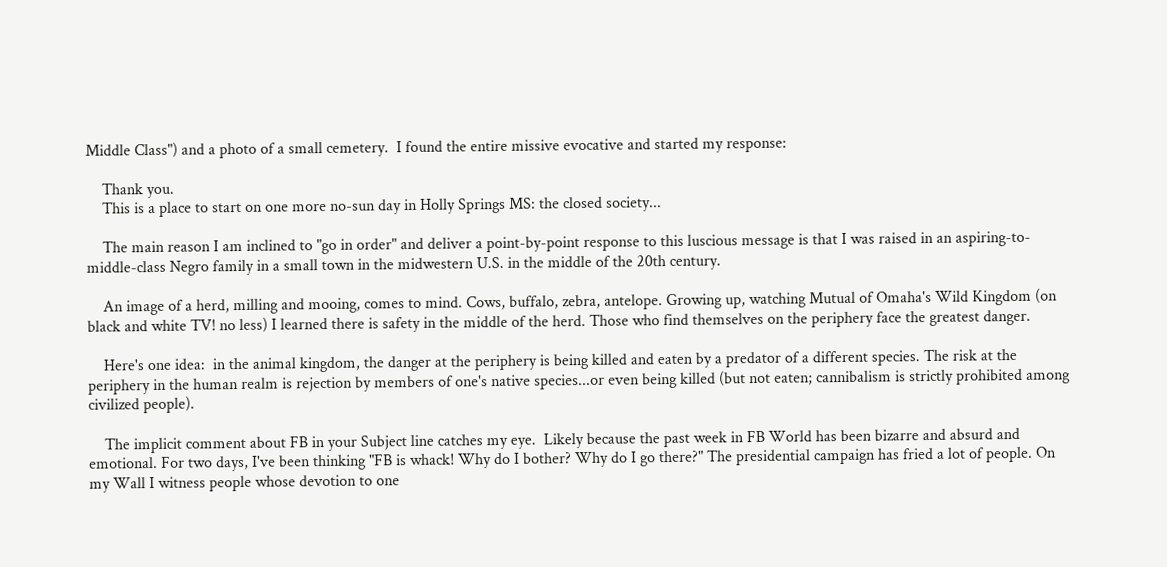Middle Class") and a photo of a small cemetery.  I found the entire missive evocative and started my response:

    Thank you.
    This is a place to start on one more no-sun day in Holly Springs MS: the closed society...

    The main reason I am inclined to "go in order" and deliver a point-by-point response to this luscious message is that I was raised in an aspiring-to-middle-class Negro family in a small town in the midwestern U.S. in the middle of the 20th century.

    An image of a herd, milling and mooing, comes to mind. Cows, buffalo, zebra, antelope. Growing up, watching Mutual of Omaha's Wild Kingdom (on black and white TV! no less) I learned there is safety in the middle of the herd. Those who find themselves on the periphery face the greatest danger.

    Here's one idea:  in the animal kingdom, the danger at the periphery is being killed and eaten by a predator of a different species. The risk at the periphery in the human realm is rejection by members of one's native species...or even being killed (but not eaten; cannibalism is strictly prohibited among civilized people).

    The implicit comment about FB in your Subject line catches my eye.  Likely because the past week in FB World has been bizarre and absurd and emotional. For two days, I've been thinking "FB is whack! Why do I bother? Why do I go there?" The presidential campaign has fried a lot of people. On my Wall I witness people whose devotion to one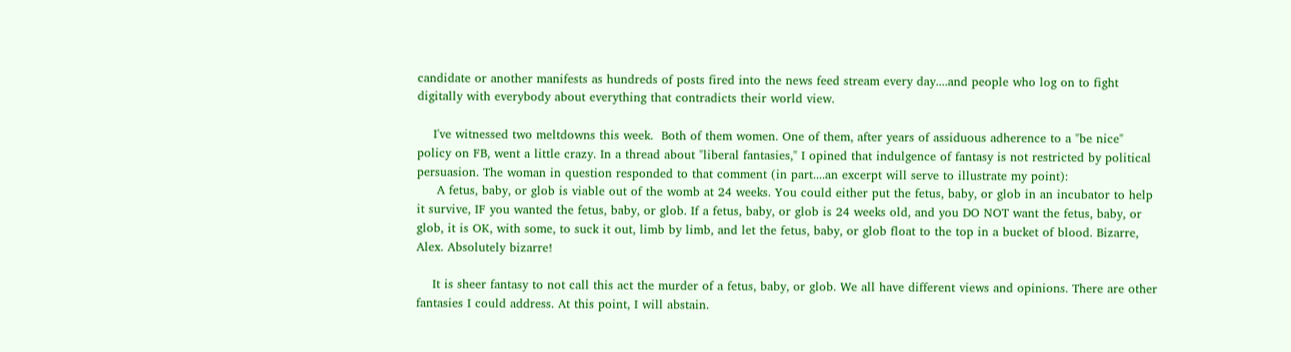candidate or another manifests as hundreds of posts fired into the news feed stream every day....and people who log on to fight digitally with everybody about everything that contradicts their world view.

    I've witnessed two meltdowns this week.  Both of them women. One of them, after years of assiduous adherence to a "be nice" policy on FB, went a little crazy. In a thread about "liberal fantasies," I opined that indulgence of fantasy is not restricted by political persuasion. The woman in question responded to that comment (in part....an excerpt will serve to illustrate my point):
     A fetus, baby, or glob is viable out of the womb at 24 weeks. You could either put the fetus, baby, or glob in an incubator to help it survive, IF you wanted the fetus, baby, or glob. If a fetus, baby, or glob is 24 weeks old, and you DO NOT want the fetus, baby, or glob, it is OK, with some, to suck it out, limb by limb, and let the fetus, baby, or glob float to the top in a bucket of blood. Bizarre, Alex. Absolutely bizarre!

    It is sheer fantasy to not call this act the murder of a fetus, baby, or glob. We all have different views and opinions. There are other fantasies I could address. At this point, I will abstain.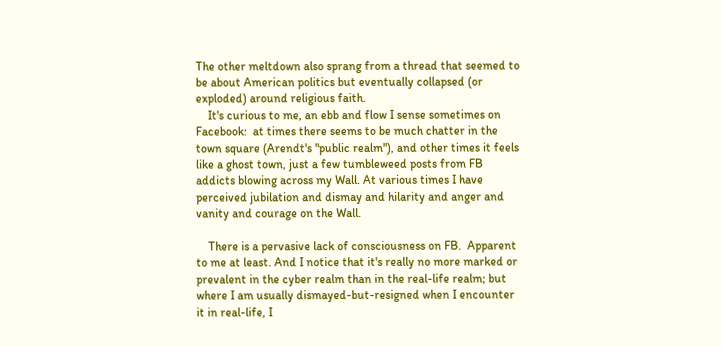The other meltdown also sprang from a thread that seemed to be about American politics but eventually collapsed (or exploded) around religious faith.
    It's curious to me, an ebb and flow I sense sometimes on Facebook:  at times there seems to be much chatter in the town square (Arendt's "public realm"), and other times it feels like a ghost town, just a few tumbleweed posts from FB addicts blowing across my Wall. At various times I have perceived jubilation and dismay and hilarity and anger and vanity and courage on the Wall.

    There is a pervasive lack of consciousness on FB.  Apparent to me at least. And I notice that it's really no more marked or prevalent in the cyber realm than in the real-life realm; but where I am usually dismayed-but-resigned when I encounter it in real-life, I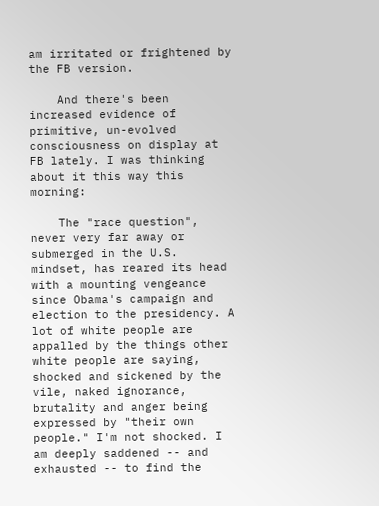am irritated or frightened by the FB version.

    And there's been increased evidence of primitive, un-evolved consciousness on display at FB lately. I was thinking about it this way this morning:

    The "race question", never very far away or submerged in the U.S. mindset, has reared its head with a mounting vengeance since Obama's campaign and election to the presidency. A lot of white people are appalled by the things other white people are saying, shocked and sickened by the vile, naked ignorance, brutality and anger being expressed by "their own people." I'm not shocked. I am deeply saddened -- and exhausted -- to find the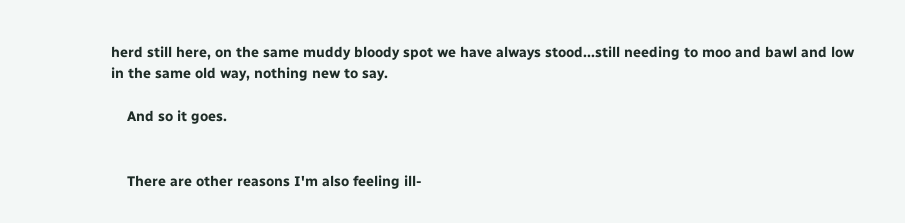herd still here, on the same muddy bloody spot we have always stood...still needing to moo and bawl and low in the same old way, nothing new to say.

    And so it goes.


    There are other reasons I'm also feeling ill-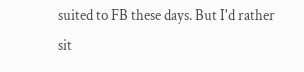suited to FB these days. But I'd rather sit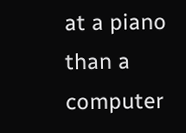at a piano than a computer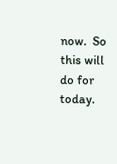now.  So this will do for today.